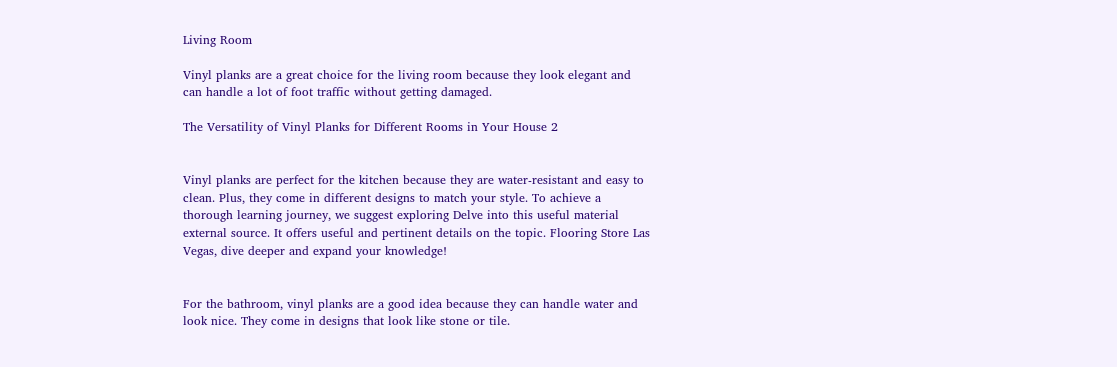Living Room

Vinyl planks are a great choice for the living room because they look elegant and can handle a lot of foot traffic without getting damaged.

The Versatility of Vinyl Planks for Different Rooms in Your House 2


Vinyl planks are perfect for the kitchen because they are water-resistant and easy to clean. Plus, they come in different designs to match your style. To achieve a thorough learning journey, we suggest exploring Delve into this useful material external source. It offers useful and pertinent details on the topic. Flooring Store Las Vegas, dive deeper and expand your knowledge!


For the bathroom, vinyl planks are a good idea because they can handle water and look nice. They come in designs that look like stone or tile.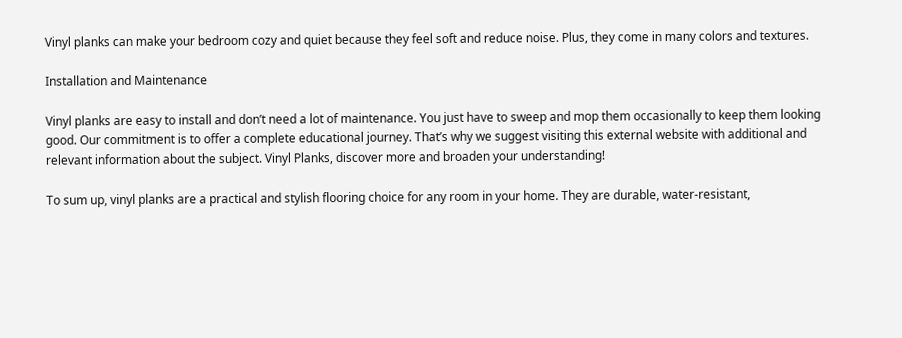Vinyl planks can make your bedroom cozy and quiet because they feel soft and reduce noise. Plus, they come in many colors and textures.

Installation and Maintenance

Vinyl planks are easy to install and don’t need a lot of maintenance. You just have to sweep and mop them occasionally to keep them looking good. Our commitment is to offer a complete educational journey. That’s why we suggest visiting this external website with additional and relevant information about the subject. Vinyl Planks, discover more and broaden your understanding!

To sum up, vinyl planks are a practical and stylish flooring choice for any room in your home. They are durable, water-resistant,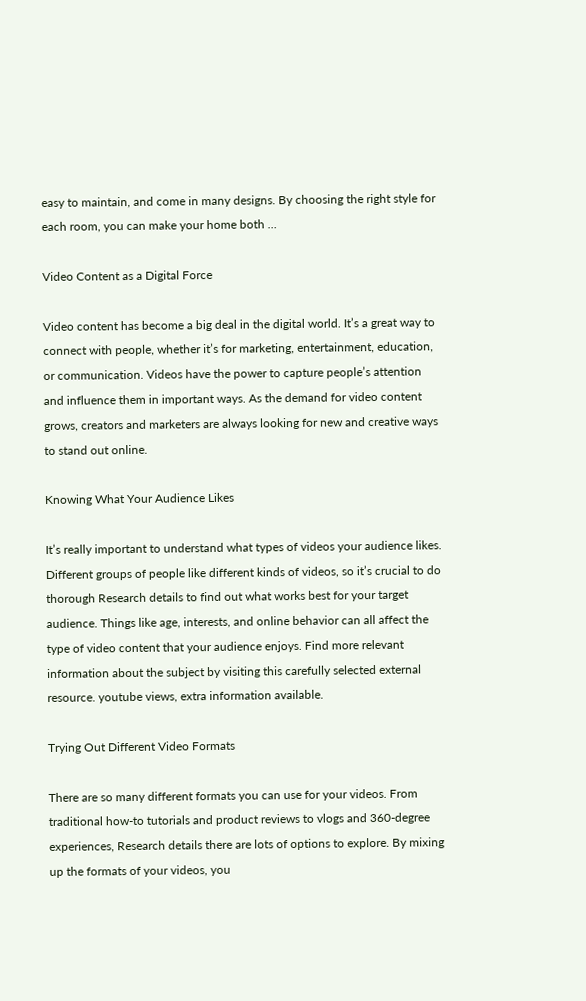easy to maintain, and come in many designs. By choosing the right style for each room, you can make your home both …

Video Content as a Digital Force

Video content has become a big deal in the digital world. It’s a great way to connect with people, whether it’s for marketing, entertainment, education, or communication. Videos have the power to capture people’s attention and influence them in important ways. As the demand for video content grows, creators and marketers are always looking for new and creative ways to stand out online.

Knowing What Your Audience Likes

It’s really important to understand what types of videos your audience likes. Different groups of people like different kinds of videos, so it’s crucial to do thorough Research details to find out what works best for your target audience. Things like age, interests, and online behavior can all affect the type of video content that your audience enjoys. Find more relevant information about the subject by visiting this carefully selected external resource. youtube views, extra information available.

Trying Out Different Video Formats

There are so many different formats you can use for your videos. From traditional how-to tutorials and product reviews to vlogs and 360-degree experiences, Research details there are lots of options to explore. By mixing up the formats of your videos, you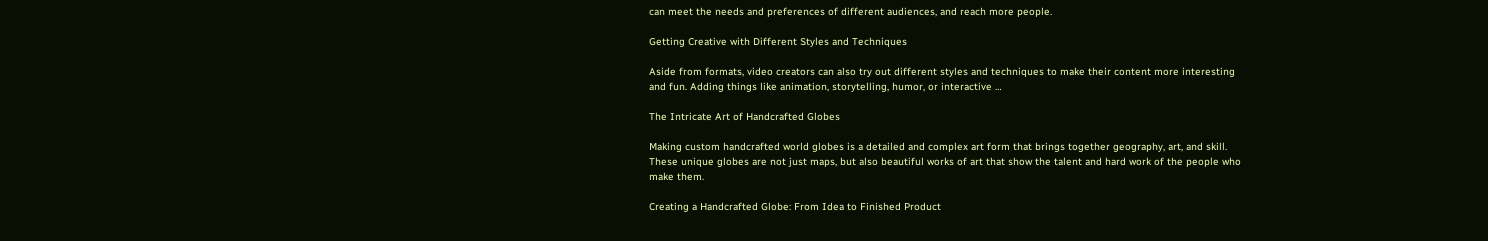can meet the needs and preferences of different audiences, and reach more people.

Getting Creative with Different Styles and Techniques

Aside from formats, video creators can also try out different styles and techniques to make their content more interesting and fun. Adding things like animation, storytelling, humor, or interactive …

The Intricate Art of Handcrafted Globes

Making custom handcrafted world globes is a detailed and complex art form that brings together geography, art, and skill. These unique globes are not just maps, but also beautiful works of art that show the talent and hard work of the people who make them.

Creating a Handcrafted Globe: From Idea to Finished Product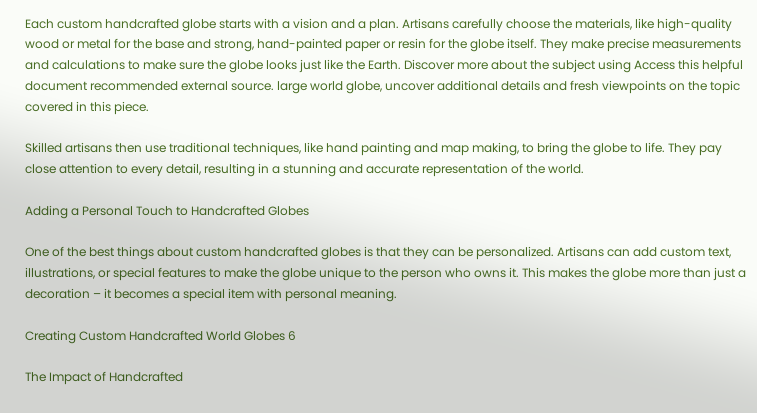Each custom handcrafted globe starts with a vision and a plan. Artisans carefully choose the materials, like high-quality wood or metal for the base and strong, hand-painted paper or resin for the globe itself. They make precise measurements and calculations to make sure the globe looks just like the Earth. Discover more about the subject using Access this helpful document recommended external source. large world globe, uncover additional details and fresh viewpoints on the topic covered in this piece.

Skilled artisans then use traditional techniques, like hand painting and map making, to bring the globe to life. They pay close attention to every detail, resulting in a stunning and accurate representation of the world.

Adding a Personal Touch to Handcrafted Globes

One of the best things about custom handcrafted globes is that they can be personalized. Artisans can add custom text, illustrations, or special features to make the globe unique to the person who owns it. This makes the globe more than just a decoration – it becomes a special item with personal meaning.

Creating Custom Handcrafted World Globes 6

The Impact of Handcrafted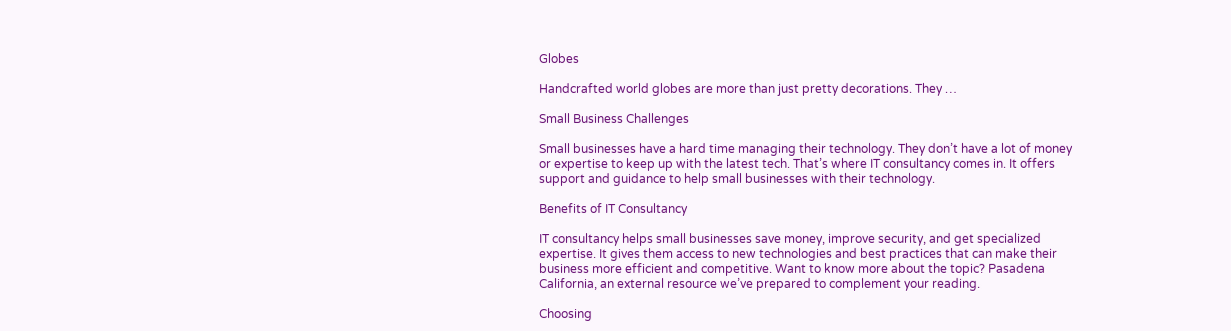Globes

Handcrafted world globes are more than just pretty decorations. They …

Small Business Challenges

Small businesses have a hard time managing their technology. They don’t have a lot of money or expertise to keep up with the latest tech. That’s where IT consultancy comes in. It offers support and guidance to help small businesses with their technology.

Benefits of IT Consultancy

IT consultancy helps small businesses save money, improve security, and get specialized expertise. It gives them access to new technologies and best practices that can make their business more efficient and competitive. Want to know more about the topic? Pasadena California, an external resource we’ve prepared to complement your reading.

Choosing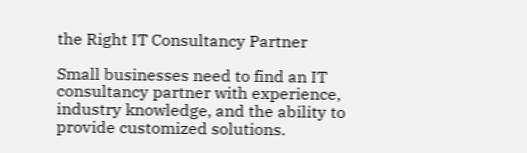the Right IT Consultancy Partner

Small businesses need to find an IT consultancy partner with experience, industry knowledge, and the ability to provide customized solutions.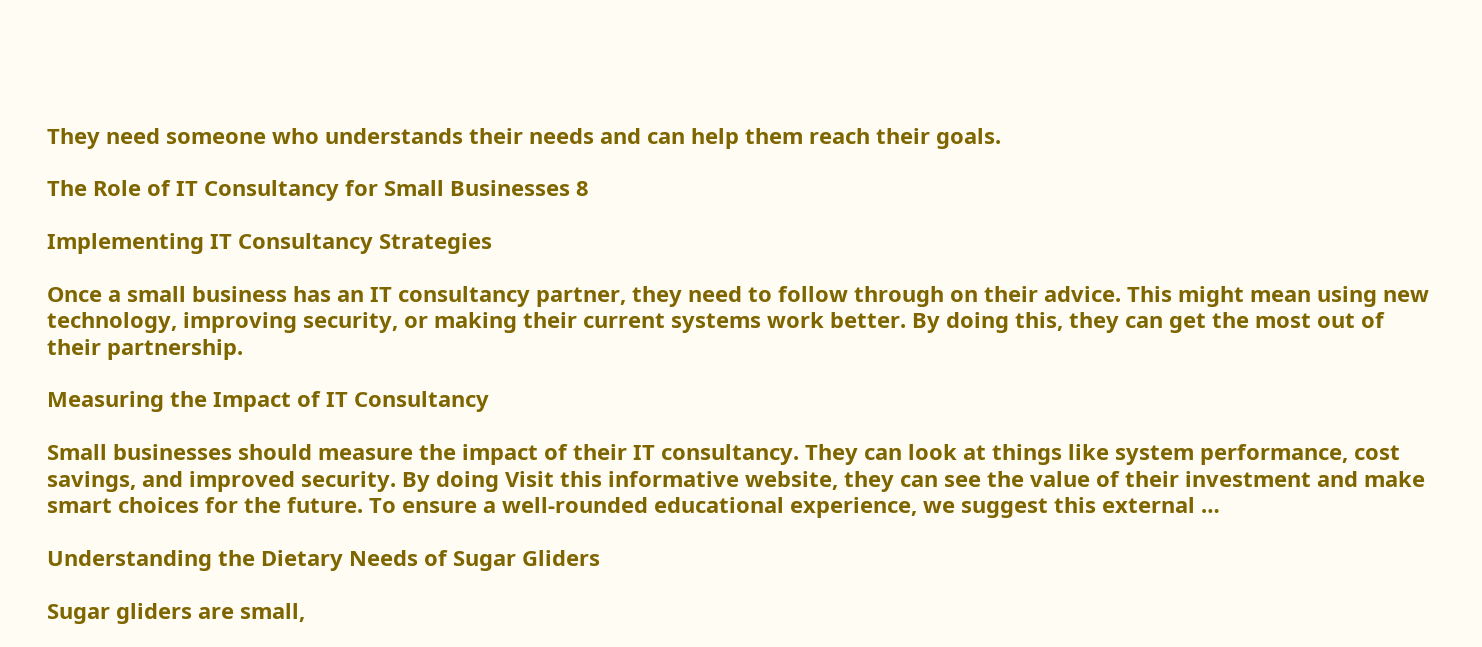They need someone who understands their needs and can help them reach their goals.

The Role of IT Consultancy for Small Businesses 8

Implementing IT Consultancy Strategies

Once a small business has an IT consultancy partner, they need to follow through on their advice. This might mean using new technology, improving security, or making their current systems work better. By doing this, they can get the most out of their partnership.

Measuring the Impact of IT Consultancy

Small businesses should measure the impact of their IT consultancy. They can look at things like system performance, cost savings, and improved security. By doing Visit this informative website, they can see the value of their investment and make smart choices for the future. To ensure a well-rounded educational experience, we suggest this external …

Understanding the Dietary Needs of Sugar Gliders

Sugar gliders are small,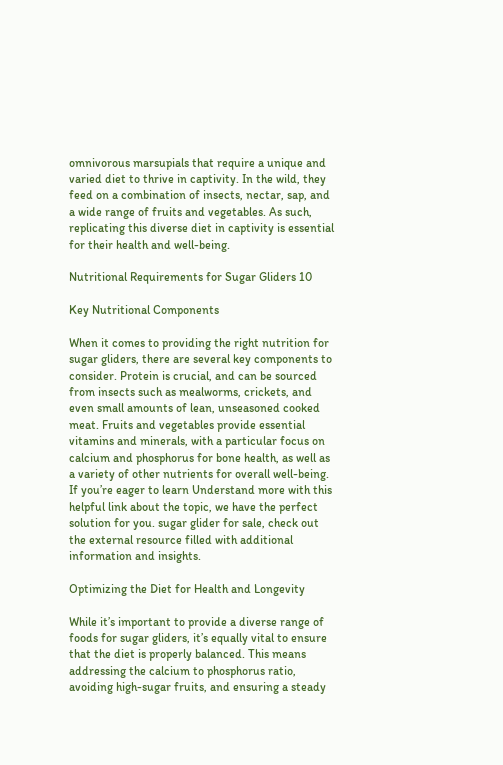omnivorous marsupials that require a unique and varied diet to thrive in captivity. In the wild, they feed on a combination of insects, nectar, sap, and a wide range of fruits and vegetables. As such, replicating this diverse diet in captivity is essential for their health and well-being.

Nutritional Requirements for Sugar Gliders 10

Key Nutritional Components

When it comes to providing the right nutrition for sugar gliders, there are several key components to consider. Protein is crucial, and can be sourced from insects such as mealworms, crickets, and even small amounts of lean, unseasoned cooked meat. Fruits and vegetables provide essential vitamins and minerals, with a particular focus on calcium and phosphorus for bone health, as well as a variety of other nutrients for overall well-being. If you’re eager to learn Understand more with this helpful link about the topic, we have the perfect solution for you. sugar glider for sale, check out the external resource filled with additional information and insights.

Optimizing the Diet for Health and Longevity

While it’s important to provide a diverse range of foods for sugar gliders, it’s equally vital to ensure that the diet is properly balanced. This means addressing the calcium to phosphorus ratio, avoiding high-sugar fruits, and ensuring a steady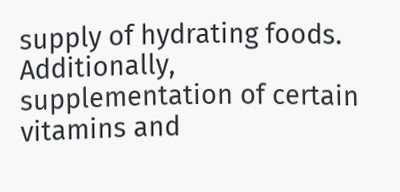supply of hydrating foods. Additionally, supplementation of certain vitamins and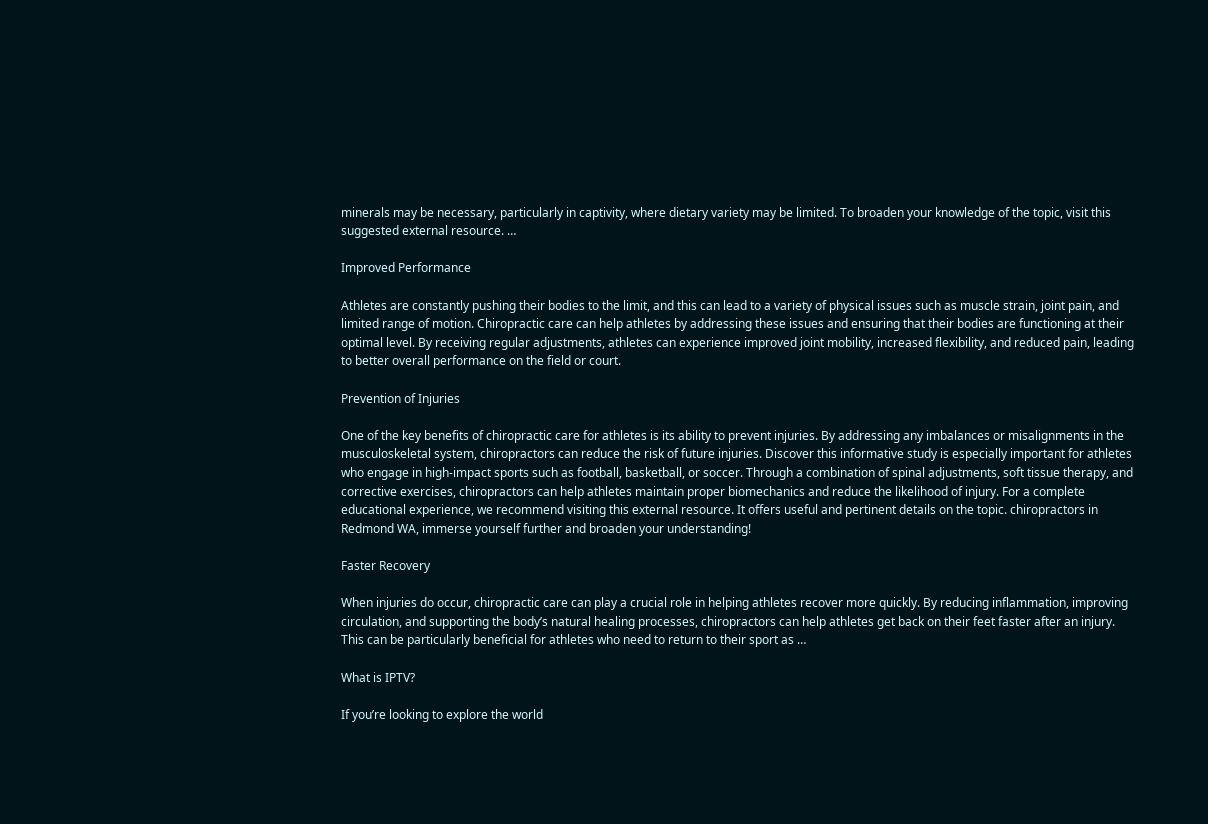minerals may be necessary, particularly in captivity, where dietary variety may be limited. To broaden your knowledge of the topic, visit this suggested external resource. …

Improved Performance

Athletes are constantly pushing their bodies to the limit, and this can lead to a variety of physical issues such as muscle strain, joint pain, and limited range of motion. Chiropractic care can help athletes by addressing these issues and ensuring that their bodies are functioning at their optimal level. By receiving regular adjustments, athletes can experience improved joint mobility, increased flexibility, and reduced pain, leading to better overall performance on the field or court.

Prevention of Injuries

One of the key benefits of chiropractic care for athletes is its ability to prevent injuries. By addressing any imbalances or misalignments in the musculoskeletal system, chiropractors can reduce the risk of future injuries. Discover this informative study is especially important for athletes who engage in high-impact sports such as football, basketball, or soccer. Through a combination of spinal adjustments, soft tissue therapy, and corrective exercises, chiropractors can help athletes maintain proper biomechanics and reduce the likelihood of injury. For a complete educational experience, we recommend visiting this external resource. It offers useful and pertinent details on the topic. chiropractors in Redmond WA, immerse yourself further and broaden your understanding!

Faster Recovery

When injuries do occur, chiropractic care can play a crucial role in helping athletes recover more quickly. By reducing inflammation, improving circulation, and supporting the body’s natural healing processes, chiropractors can help athletes get back on their feet faster after an injury. This can be particularly beneficial for athletes who need to return to their sport as …

What is IPTV?

If you’re looking to explore the world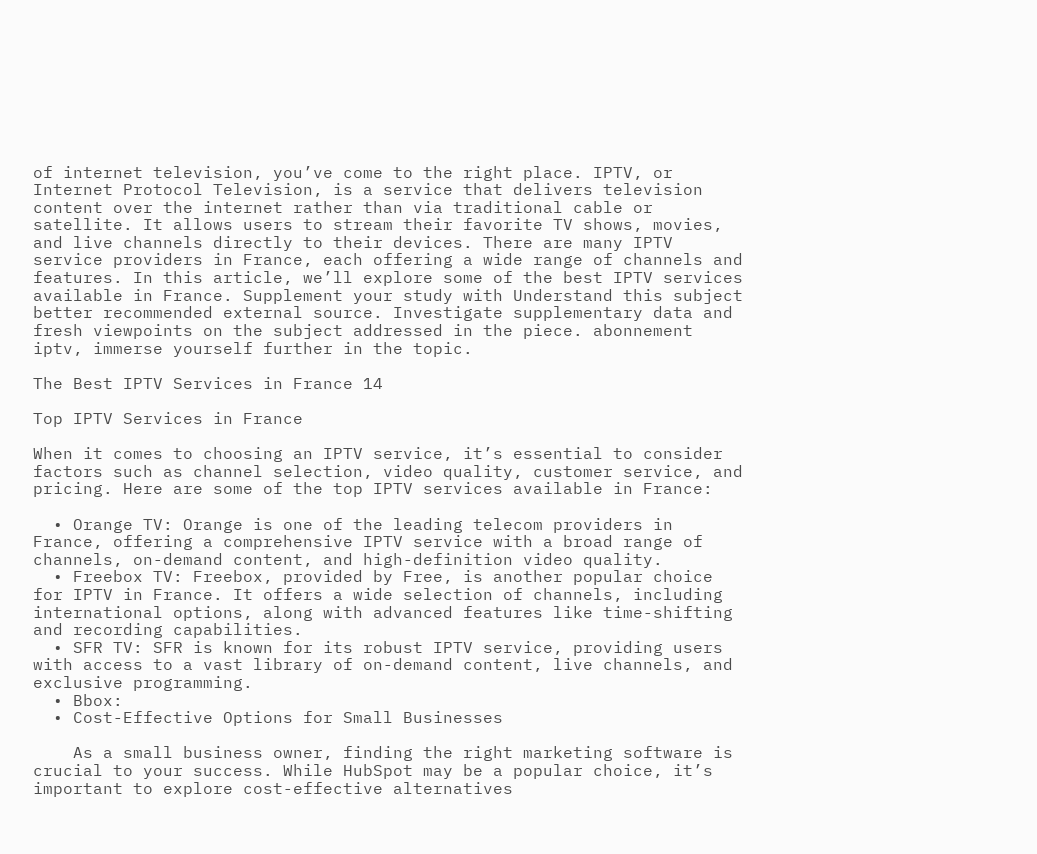of internet television, you’ve come to the right place. IPTV, or Internet Protocol Television, is a service that delivers television content over the internet rather than via traditional cable or satellite. It allows users to stream their favorite TV shows, movies, and live channels directly to their devices. There are many IPTV service providers in France, each offering a wide range of channels and features. In this article, we’ll explore some of the best IPTV services available in France. Supplement your study with Understand this subject better recommended external source. Investigate supplementary data and fresh viewpoints on the subject addressed in the piece. abonnement iptv, immerse yourself further in the topic.

The Best IPTV Services in France 14

Top IPTV Services in France

When it comes to choosing an IPTV service, it’s essential to consider factors such as channel selection, video quality, customer service, and pricing. Here are some of the top IPTV services available in France:

  • Orange TV: Orange is one of the leading telecom providers in France, offering a comprehensive IPTV service with a broad range of channels, on-demand content, and high-definition video quality.
  • Freebox TV: Freebox, provided by Free, is another popular choice for IPTV in France. It offers a wide selection of channels, including international options, along with advanced features like time-shifting and recording capabilities.
  • SFR TV: SFR is known for its robust IPTV service, providing users with access to a vast library of on-demand content, live channels, and exclusive programming.
  • Bbox:
  • Cost-Effective Options for Small Businesses

    As a small business owner, finding the right marketing software is crucial to your success. While HubSpot may be a popular choice, it’s important to explore cost-effective alternatives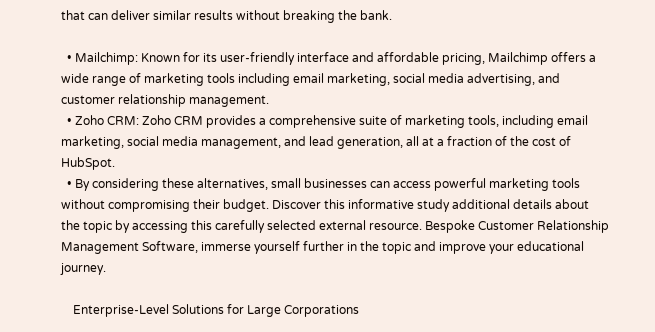that can deliver similar results without breaking the bank.

  • Mailchimp: Known for its user-friendly interface and affordable pricing, Mailchimp offers a wide range of marketing tools including email marketing, social media advertising, and customer relationship management.
  • Zoho CRM: Zoho CRM provides a comprehensive suite of marketing tools, including email marketing, social media management, and lead generation, all at a fraction of the cost of HubSpot.
  • By considering these alternatives, small businesses can access powerful marketing tools without compromising their budget. Discover this informative study additional details about the topic by accessing this carefully selected external resource. Bespoke Customer Relationship Management Software, immerse yourself further in the topic and improve your educational journey.

    Enterprise-Level Solutions for Large Corporations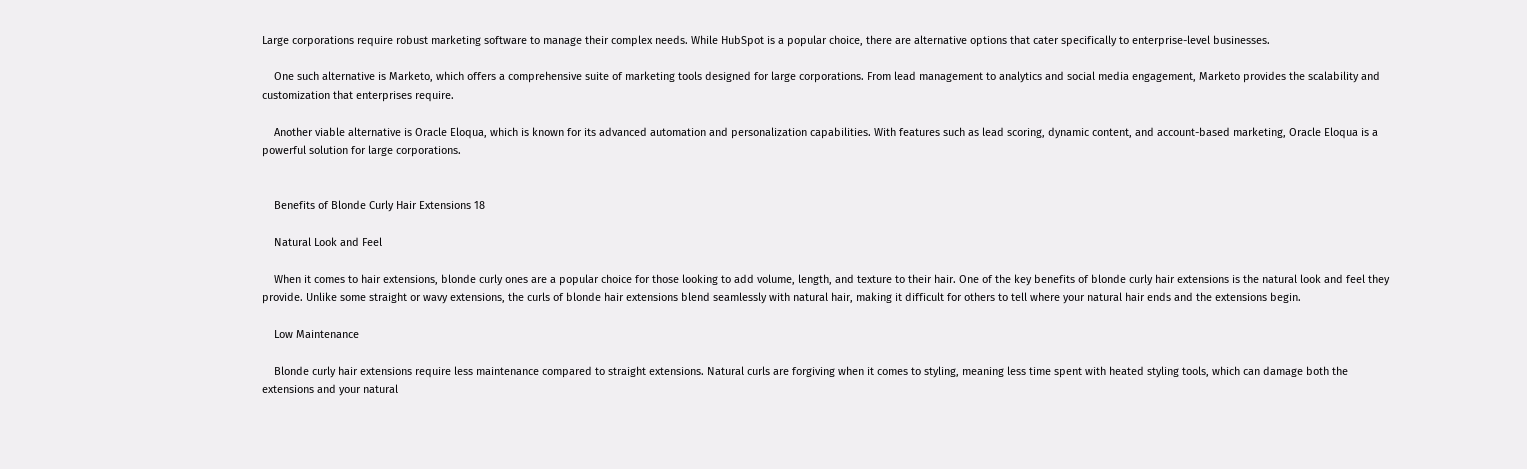Large corporations require robust marketing software to manage their complex needs. While HubSpot is a popular choice, there are alternative options that cater specifically to enterprise-level businesses.

    One such alternative is Marketo, which offers a comprehensive suite of marketing tools designed for large corporations. From lead management to analytics and social media engagement, Marketo provides the scalability and customization that enterprises require.

    Another viable alternative is Oracle Eloqua, which is known for its advanced automation and personalization capabilities. With features such as lead scoring, dynamic content, and account-based marketing, Oracle Eloqua is a powerful solution for large corporations.


    Benefits of Blonde Curly Hair Extensions 18

    Natural Look and Feel

    When it comes to hair extensions, blonde curly ones are a popular choice for those looking to add volume, length, and texture to their hair. One of the key benefits of blonde curly hair extensions is the natural look and feel they provide. Unlike some straight or wavy extensions, the curls of blonde hair extensions blend seamlessly with natural hair, making it difficult for others to tell where your natural hair ends and the extensions begin.

    Low Maintenance

    Blonde curly hair extensions require less maintenance compared to straight extensions. Natural curls are forgiving when it comes to styling, meaning less time spent with heated styling tools, which can damage both the extensions and your natural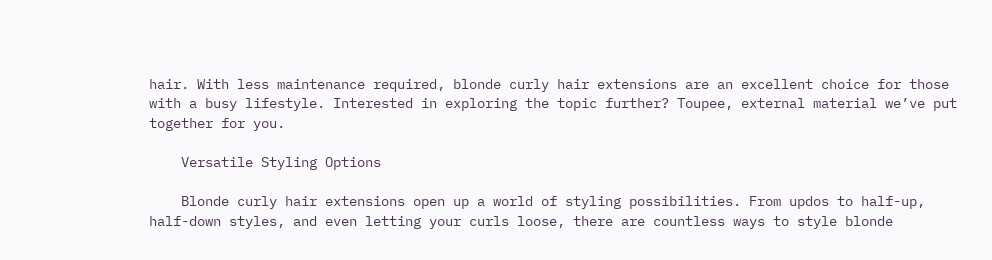hair. With less maintenance required, blonde curly hair extensions are an excellent choice for those with a busy lifestyle. Interested in exploring the topic further? Toupee, external material we’ve put together for you.

    Versatile Styling Options

    Blonde curly hair extensions open up a world of styling possibilities. From updos to half-up, half-down styles, and even letting your curls loose, there are countless ways to style blonde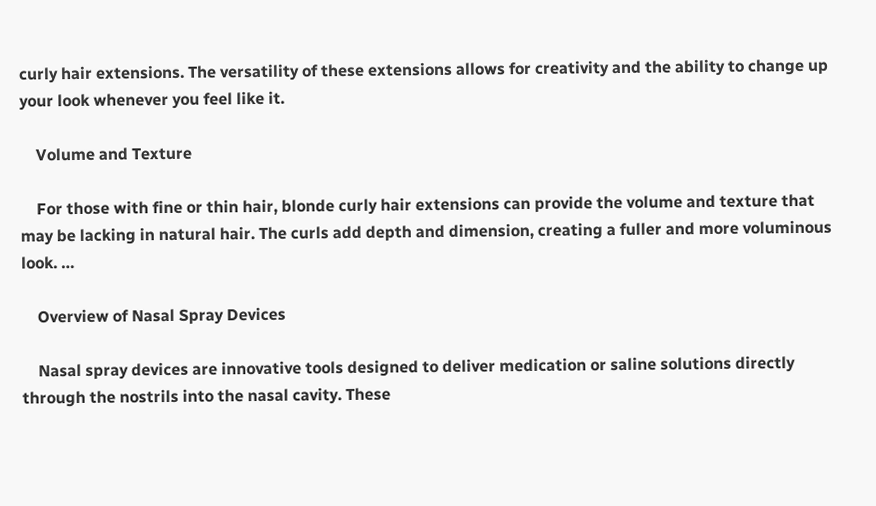curly hair extensions. The versatility of these extensions allows for creativity and the ability to change up your look whenever you feel like it.

    Volume and Texture

    For those with fine or thin hair, blonde curly hair extensions can provide the volume and texture that may be lacking in natural hair. The curls add depth and dimension, creating a fuller and more voluminous look. …

    Overview of Nasal Spray Devices

    Nasal spray devices are innovative tools designed to deliver medication or saline solutions directly through the nostrils into the nasal cavity. These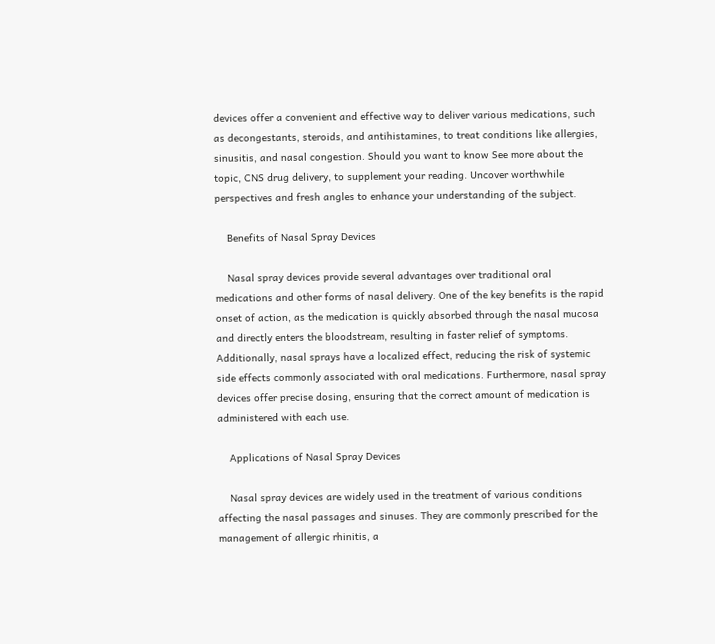devices offer a convenient and effective way to deliver various medications, such as decongestants, steroids, and antihistamines, to treat conditions like allergies, sinusitis, and nasal congestion. Should you want to know See more about the topic, CNS drug delivery, to supplement your reading. Uncover worthwhile perspectives and fresh angles to enhance your understanding of the subject.

    Benefits of Nasal Spray Devices

    Nasal spray devices provide several advantages over traditional oral medications and other forms of nasal delivery. One of the key benefits is the rapid onset of action, as the medication is quickly absorbed through the nasal mucosa and directly enters the bloodstream, resulting in faster relief of symptoms. Additionally, nasal sprays have a localized effect, reducing the risk of systemic side effects commonly associated with oral medications. Furthermore, nasal spray devices offer precise dosing, ensuring that the correct amount of medication is administered with each use.

    Applications of Nasal Spray Devices

    Nasal spray devices are widely used in the treatment of various conditions affecting the nasal passages and sinuses. They are commonly prescribed for the management of allergic rhinitis, a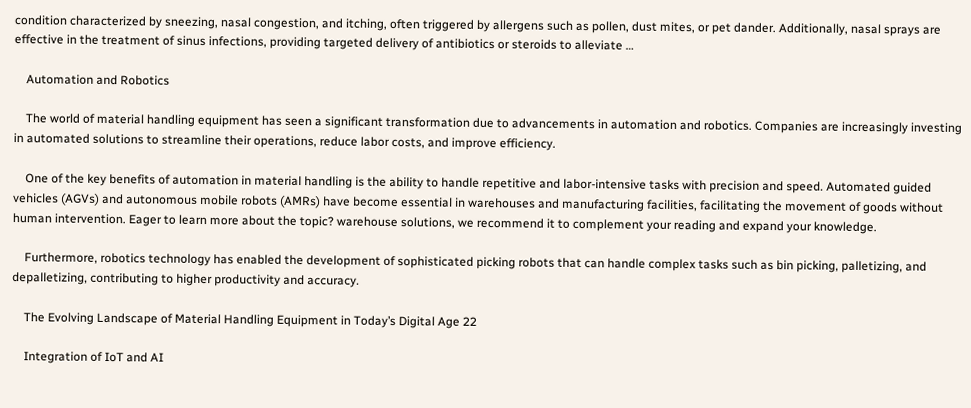condition characterized by sneezing, nasal congestion, and itching, often triggered by allergens such as pollen, dust mites, or pet dander. Additionally, nasal sprays are effective in the treatment of sinus infections, providing targeted delivery of antibiotics or steroids to alleviate …

    Automation and Robotics

    The world of material handling equipment has seen a significant transformation due to advancements in automation and robotics. Companies are increasingly investing in automated solutions to streamline their operations, reduce labor costs, and improve efficiency.

    One of the key benefits of automation in material handling is the ability to handle repetitive and labor-intensive tasks with precision and speed. Automated guided vehicles (AGVs) and autonomous mobile robots (AMRs) have become essential in warehouses and manufacturing facilities, facilitating the movement of goods without human intervention. Eager to learn more about the topic? warehouse solutions, we recommend it to complement your reading and expand your knowledge.

    Furthermore, robotics technology has enabled the development of sophisticated picking robots that can handle complex tasks such as bin picking, palletizing, and depalletizing, contributing to higher productivity and accuracy.

    The Evolving Landscape of Material Handling Equipment in Today’s Digital Age 22

    Integration of IoT and AI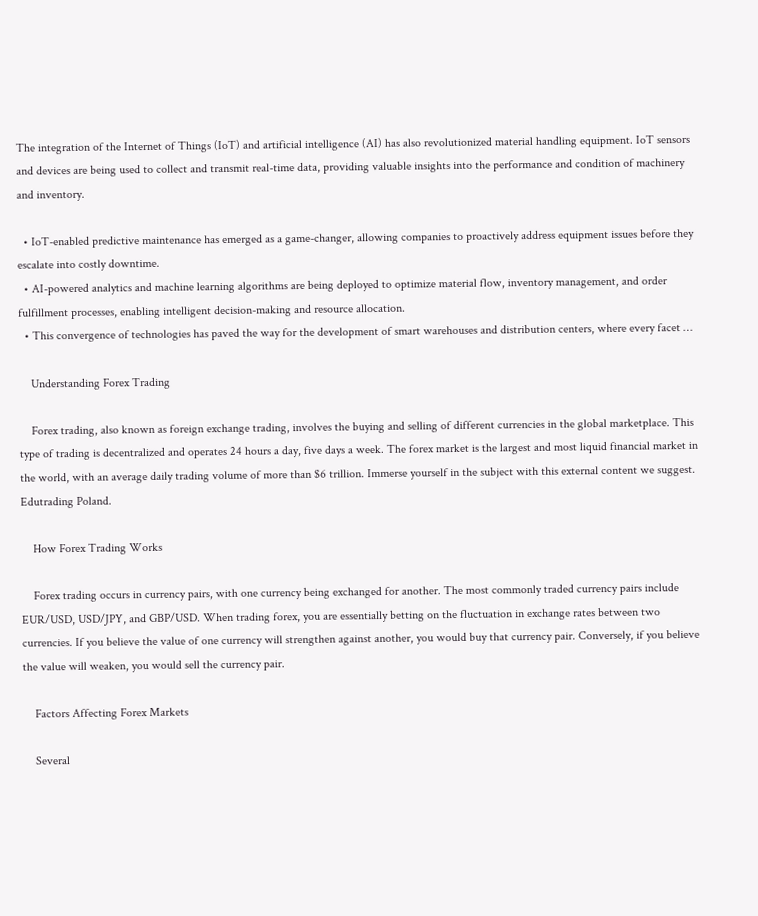The integration of the Internet of Things (IoT) and artificial intelligence (AI) has also revolutionized material handling equipment. IoT sensors and devices are being used to collect and transmit real-time data, providing valuable insights into the performance and condition of machinery and inventory.

  • IoT-enabled predictive maintenance has emerged as a game-changer, allowing companies to proactively address equipment issues before they escalate into costly downtime.
  • AI-powered analytics and machine learning algorithms are being deployed to optimize material flow, inventory management, and order fulfillment processes, enabling intelligent decision-making and resource allocation.
  • This convergence of technologies has paved the way for the development of smart warehouses and distribution centers, where every facet …

    Understanding Forex Trading

    Forex trading, also known as foreign exchange trading, involves the buying and selling of different currencies in the global marketplace. This type of trading is decentralized and operates 24 hours a day, five days a week. The forex market is the largest and most liquid financial market in the world, with an average daily trading volume of more than $6 trillion. Immerse yourself in the subject with this external content we suggest. Edutrading Poland.

    How Forex Trading Works

    Forex trading occurs in currency pairs, with one currency being exchanged for another. The most commonly traded currency pairs include EUR/USD, USD/JPY, and GBP/USD. When trading forex, you are essentially betting on the fluctuation in exchange rates between two currencies. If you believe the value of one currency will strengthen against another, you would buy that currency pair. Conversely, if you believe the value will weaken, you would sell the currency pair.

    Factors Affecting Forex Markets

    Several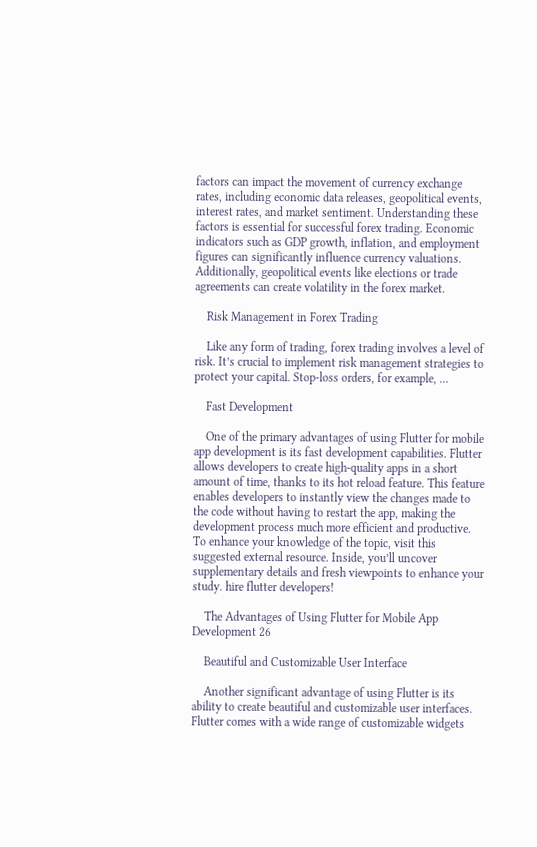factors can impact the movement of currency exchange rates, including economic data releases, geopolitical events, interest rates, and market sentiment. Understanding these factors is essential for successful forex trading. Economic indicators such as GDP growth, inflation, and employment figures can significantly influence currency valuations. Additionally, geopolitical events like elections or trade agreements can create volatility in the forex market.

    Risk Management in Forex Trading

    Like any form of trading, forex trading involves a level of risk. It’s crucial to implement risk management strategies to protect your capital. Stop-loss orders, for example, …

    Fast Development

    One of the primary advantages of using Flutter for mobile app development is its fast development capabilities. Flutter allows developers to create high-quality apps in a short amount of time, thanks to its hot reload feature. This feature enables developers to instantly view the changes made to the code without having to restart the app, making the development process much more efficient and productive. To enhance your knowledge of the topic, visit this suggested external resource. Inside, you’ll uncover supplementary details and fresh viewpoints to enhance your study. hire flutter developers!

    The Advantages of Using Flutter for Mobile App Development 26

    Beautiful and Customizable User Interface

    Another significant advantage of using Flutter is its ability to create beautiful and customizable user interfaces. Flutter comes with a wide range of customizable widgets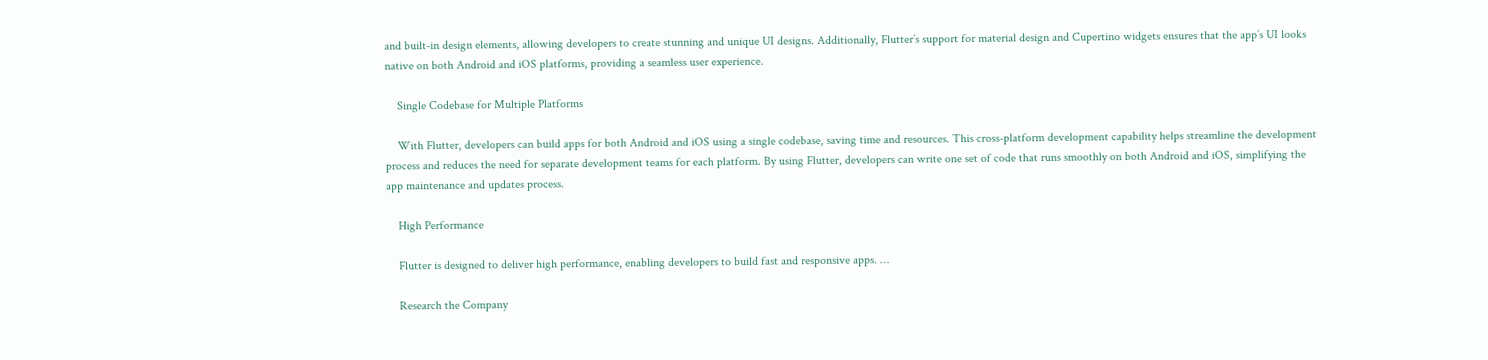and built-in design elements, allowing developers to create stunning and unique UI designs. Additionally, Flutter’s support for material design and Cupertino widgets ensures that the app’s UI looks native on both Android and iOS platforms, providing a seamless user experience.

    Single Codebase for Multiple Platforms

    With Flutter, developers can build apps for both Android and iOS using a single codebase, saving time and resources. This cross-platform development capability helps streamline the development process and reduces the need for separate development teams for each platform. By using Flutter, developers can write one set of code that runs smoothly on both Android and iOS, simplifying the app maintenance and updates process.

    High Performance

    Flutter is designed to deliver high performance, enabling developers to build fast and responsive apps. …

    Research the Company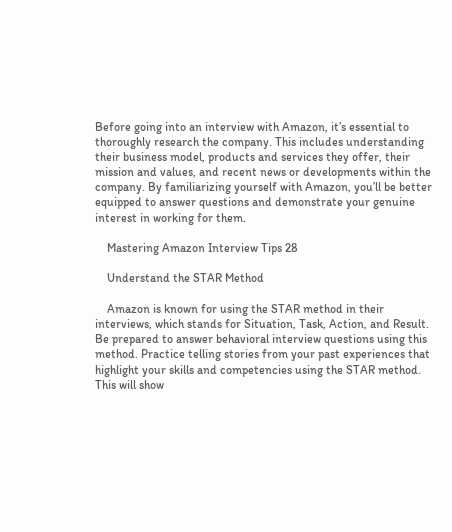Before going into an interview with Amazon, it’s essential to thoroughly research the company. This includes understanding their business model, products and services they offer, their mission and values, and recent news or developments within the company. By familiarizing yourself with Amazon, you’ll be better equipped to answer questions and demonstrate your genuine interest in working for them.

    Mastering Amazon Interview Tips 28

    Understand the STAR Method

    Amazon is known for using the STAR method in their interviews, which stands for Situation, Task, Action, and Result. Be prepared to answer behavioral interview questions using this method. Practice telling stories from your past experiences that highlight your skills and competencies using the STAR method. This will show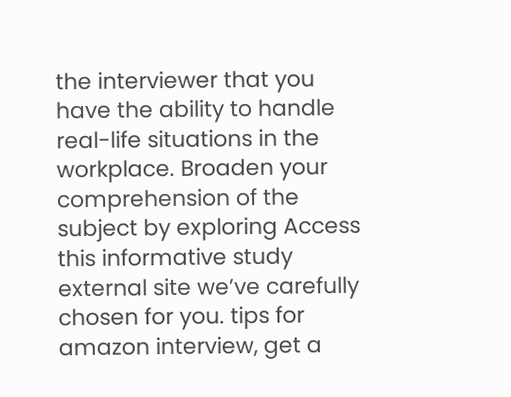the interviewer that you have the ability to handle real-life situations in the workplace. Broaden your comprehension of the subject by exploring Access this informative study external site we’ve carefully chosen for you. tips for amazon interview, get a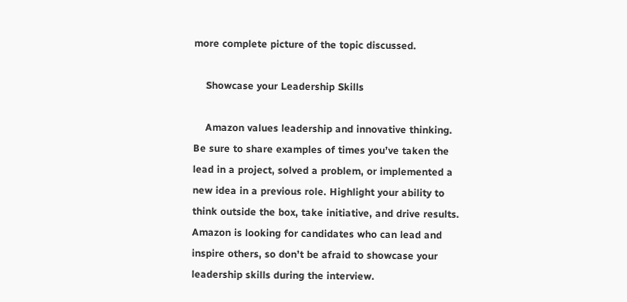more complete picture of the topic discussed.

    Showcase your Leadership Skills

    Amazon values leadership and innovative thinking. Be sure to share examples of times you’ve taken the lead in a project, solved a problem, or implemented a new idea in a previous role. Highlight your ability to think outside the box, take initiative, and drive results. Amazon is looking for candidates who can lead and inspire others, so don’t be afraid to showcase your leadership skills during the interview.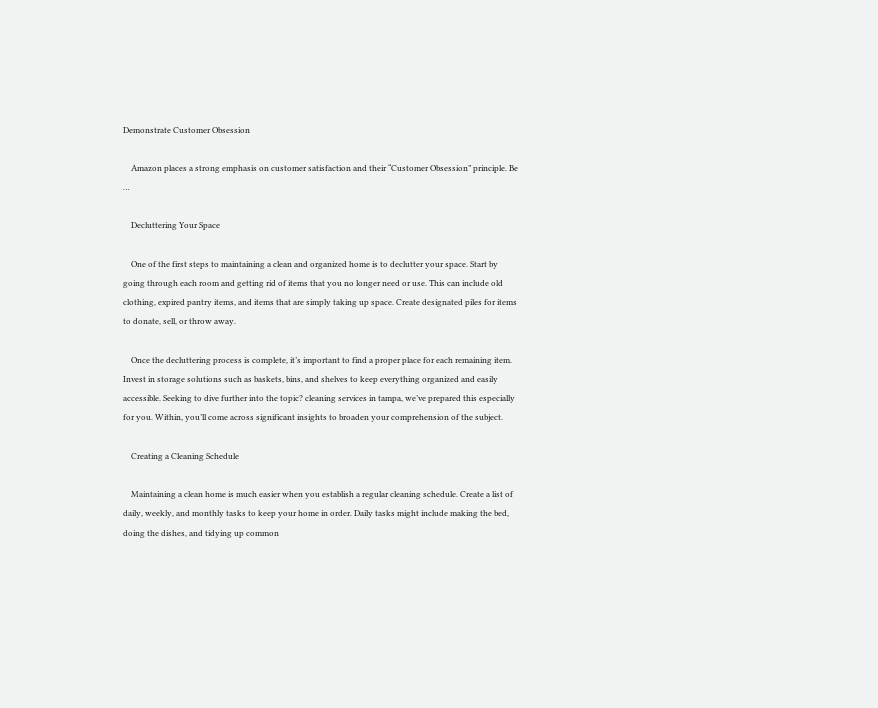Demonstrate Customer Obsession

    Amazon places a strong emphasis on customer satisfaction and their “Customer Obsession” principle. Be …

    Decluttering Your Space

    One of the first steps to maintaining a clean and organized home is to declutter your space. Start by going through each room and getting rid of items that you no longer need or use. This can include old clothing, expired pantry items, and items that are simply taking up space. Create designated piles for items to donate, sell, or throw away.

    Once the decluttering process is complete, it’s important to find a proper place for each remaining item. Invest in storage solutions such as baskets, bins, and shelves to keep everything organized and easily accessible. Seeking to dive further into the topic? cleaning services in tampa, we’ve prepared this especially for you. Within, you’ll come across significant insights to broaden your comprehension of the subject.

    Creating a Cleaning Schedule

    Maintaining a clean home is much easier when you establish a regular cleaning schedule. Create a list of daily, weekly, and monthly tasks to keep your home in order. Daily tasks might include making the bed, doing the dishes, and tidying up common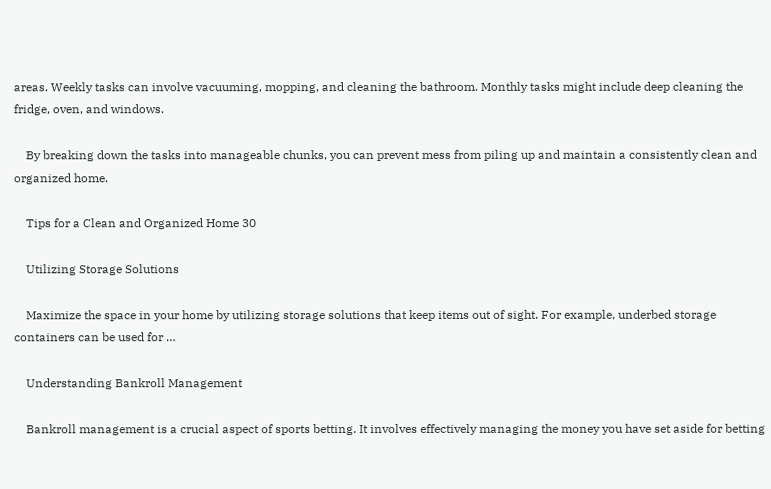areas. Weekly tasks can involve vacuuming, mopping, and cleaning the bathroom. Monthly tasks might include deep cleaning the fridge, oven, and windows.

    By breaking down the tasks into manageable chunks, you can prevent mess from piling up and maintain a consistently clean and organized home.

    Tips for a Clean and Organized Home 30

    Utilizing Storage Solutions

    Maximize the space in your home by utilizing storage solutions that keep items out of sight. For example, underbed storage containers can be used for …

    Understanding Bankroll Management

    Bankroll management is a crucial aspect of sports betting. It involves effectively managing the money you have set aside for betting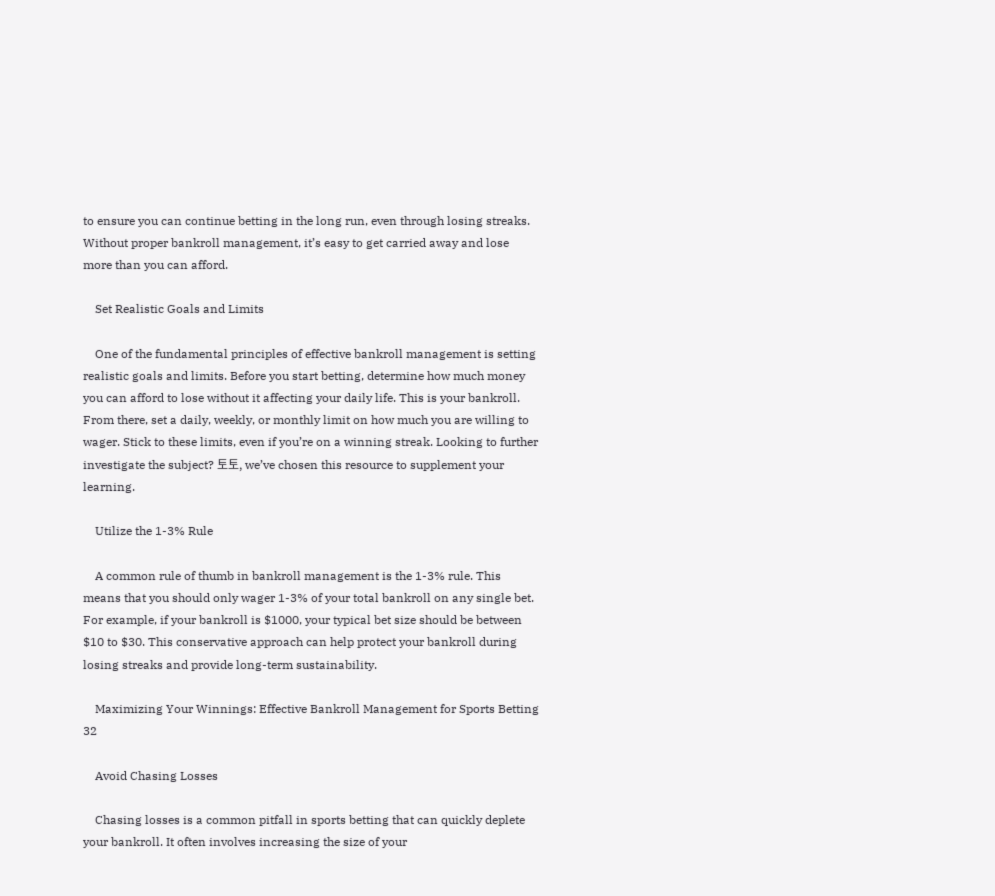to ensure you can continue betting in the long run, even through losing streaks. Without proper bankroll management, it’s easy to get carried away and lose more than you can afford.

    Set Realistic Goals and Limits

    One of the fundamental principles of effective bankroll management is setting realistic goals and limits. Before you start betting, determine how much money you can afford to lose without it affecting your daily life. This is your bankroll. From there, set a daily, weekly, or monthly limit on how much you are willing to wager. Stick to these limits, even if you’re on a winning streak. Looking to further investigate the subject? 토토, we’ve chosen this resource to supplement your learning.

    Utilize the 1-3% Rule

    A common rule of thumb in bankroll management is the 1-3% rule. This means that you should only wager 1-3% of your total bankroll on any single bet. For example, if your bankroll is $1000, your typical bet size should be between $10 to $30. This conservative approach can help protect your bankroll during losing streaks and provide long-term sustainability.

    Maximizing Your Winnings: Effective Bankroll Management for Sports Betting 32

    Avoid Chasing Losses

    Chasing losses is a common pitfall in sports betting that can quickly deplete your bankroll. It often involves increasing the size of your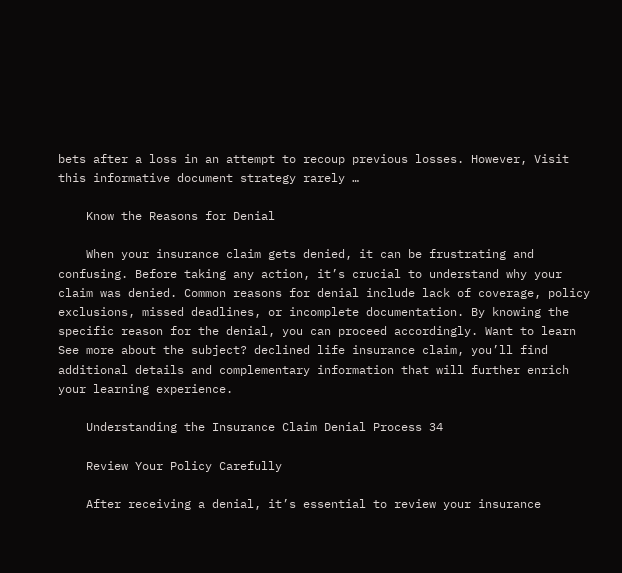bets after a loss in an attempt to recoup previous losses. However, Visit this informative document strategy rarely …

    Know the Reasons for Denial

    When your insurance claim gets denied, it can be frustrating and confusing. Before taking any action, it’s crucial to understand why your claim was denied. Common reasons for denial include lack of coverage, policy exclusions, missed deadlines, or incomplete documentation. By knowing the specific reason for the denial, you can proceed accordingly. Want to learn See more about the subject? declined life insurance claim, you’ll find additional details and complementary information that will further enrich your learning experience.

    Understanding the Insurance Claim Denial Process 34

    Review Your Policy Carefully

    After receiving a denial, it’s essential to review your insurance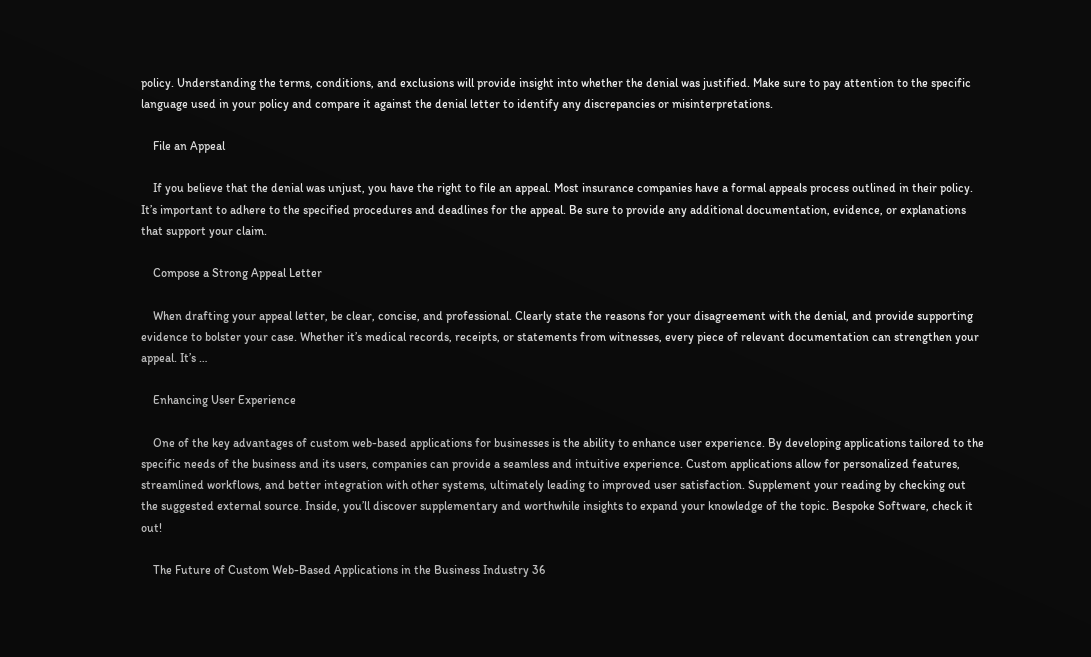policy. Understanding the terms, conditions, and exclusions will provide insight into whether the denial was justified. Make sure to pay attention to the specific language used in your policy and compare it against the denial letter to identify any discrepancies or misinterpretations.

    File an Appeal

    If you believe that the denial was unjust, you have the right to file an appeal. Most insurance companies have a formal appeals process outlined in their policy. It’s important to adhere to the specified procedures and deadlines for the appeal. Be sure to provide any additional documentation, evidence, or explanations that support your claim.

    Compose a Strong Appeal Letter

    When drafting your appeal letter, be clear, concise, and professional. Clearly state the reasons for your disagreement with the denial, and provide supporting evidence to bolster your case. Whether it’s medical records, receipts, or statements from witnesses, every piece of relevant documentation can strengthen your appeal. It’s …

    Enhancing User Experience

    One of the key advantages of custom web-based applications for businesses is the ability to enhance user experience. By developing applications tailored to the specific needs of the business and its users, companies can provide a seamless and intuitive experience. Custom applications allow for personalized features, streamlined workflows, and better integration with other systems, ultimately leading to improved user satisfaction. Supplement your reading by checking out the suggested external source. Inside, you’ll discover supplementary and worthwhile insights to expand your knowledge of the topic. Bespoke Software, check it out!

    The Future of Custom Web-Based Applications in the Business Industry 36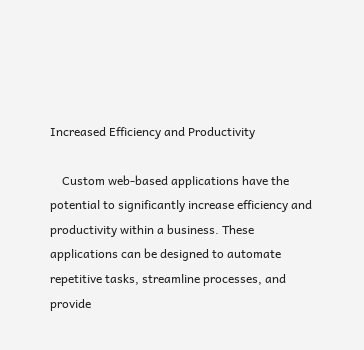Increased Efficiency and Productivity

    Custom web-based applications have the potential to significantly increase efficiency and productivity within a business. These applications can be designed to automate repetitive tasks, streamline processes, and provide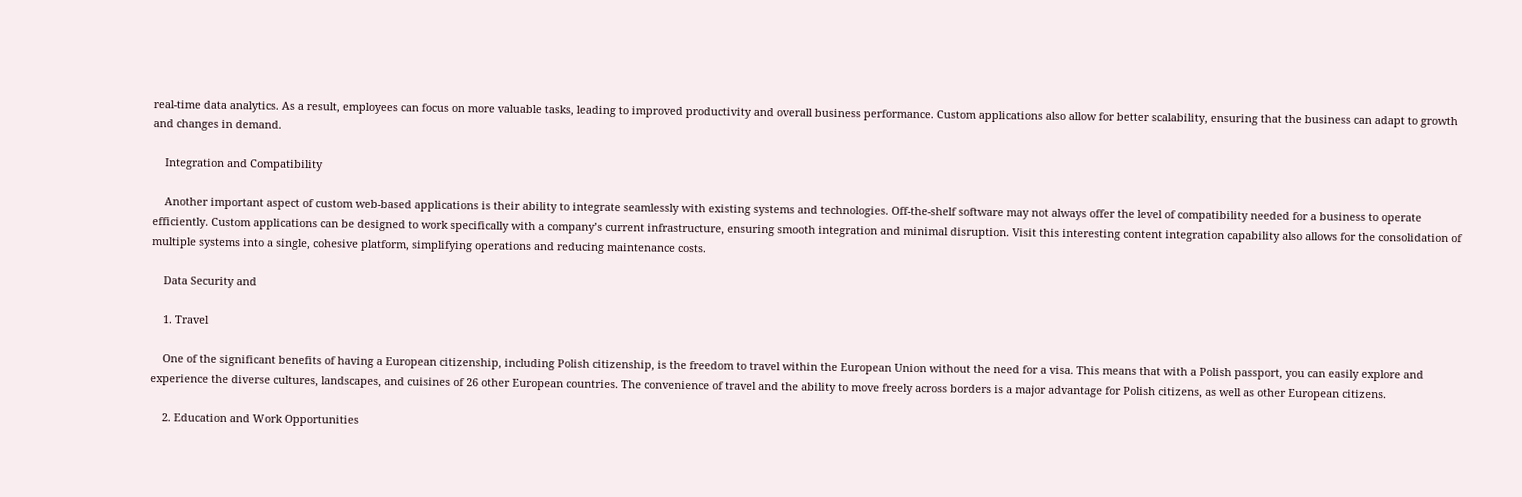real-time data analytics. As a result, employees can focus on more valuable tasks, leading to improved productivity and overall business performance. Custom applications also allow for better scalability, ensuring that the business can adapt to growth and changes in demand.

    Integration and Compatibility

    Another important aspect of custom web-based applications is their ability to integrate seamlessly with existing systems and technologies. Off-the-shelf software may not always offer the level of compatibility needed for a business to operate efficiently. Custom applications can be designed to work specifically with a company’s current infrastructure, ensuring smooth integration and minimal disruption. Visit this interesting content integration capability also allows for the consolidation of multiple systems into a single, cohesive platform, simplifying operations and reducing maintenance costs.

    Data Security and

    1. Travel

    One of the significant benefits of having a European citizenship, including Polish citizenship, is the freedom to travel within the European Union without the need for a visa. This means that with a Polish passport, you can easily explore and experience the diverse cultures, landscapes, and cuisines of 26 other European countries. The convenience of travel and the ability to move freely across borders is a major advantage for Polish citizens, as well as other European citizens.

    2. Education and Work Opportunities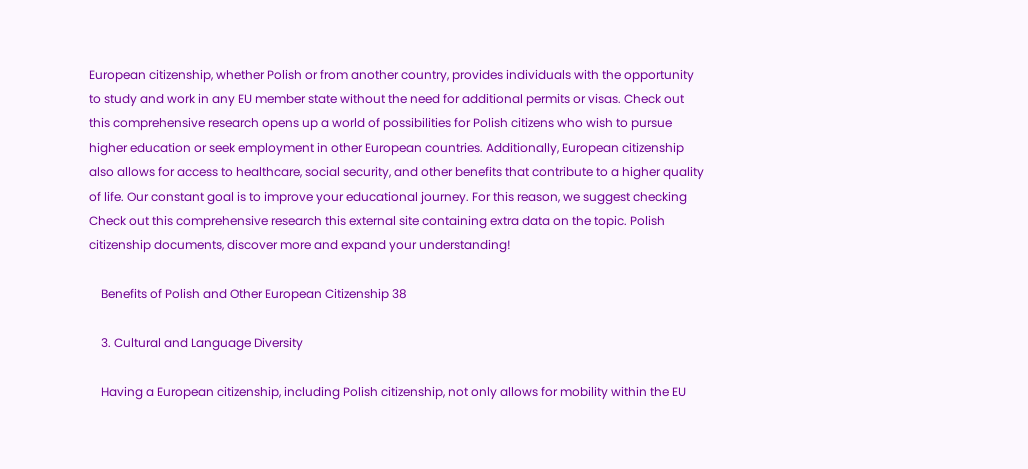European citizenship, whether Polish or from another country, provides individuals with the opportunity to study and work in any EU member state without the need for additional permits or visas. Check out this comprehensive research opens up a world of possibilities for Polish citizens who wish to pursue higher education or seek employment in other European countries. Additionally, European citizenship also allows for access to healthcare, social security, and other benefits that contribute to a higher quality of life. Our constant goal is to improve your educational journey. For this reason, we suggest checking Check out this comprehensive research this external site containing extra data on the topic. Polish citizenship documents, discover more and expand your understanding!

    Benefits of Polish and Other European Citizenship 38

    3. Cultural and Language Diversity

    Having a European citizenship, including Polish citizenship, not only allows for mobility within the EU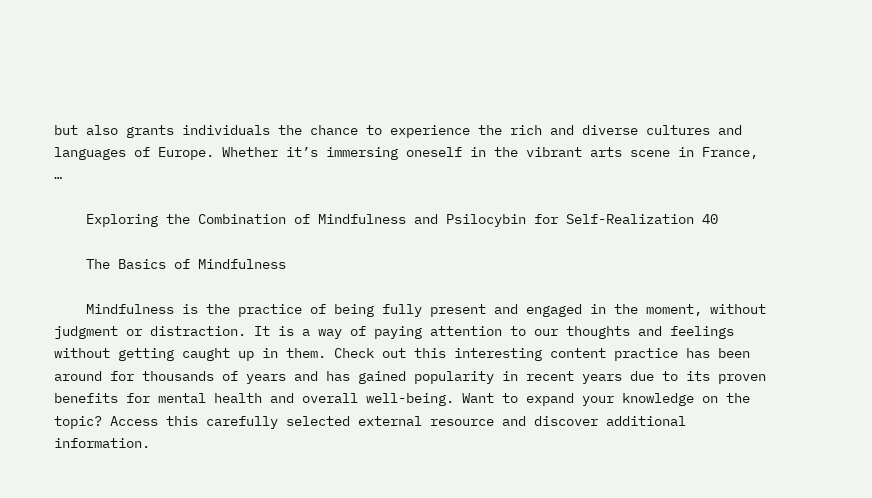but also grants individuals the chance to experience the rich and diverse cultures and languages of Europe. Whether it’s immersing oneself in the vibrant arts scene in France, …

    Exploring the Combination of Mindfulness and Psilocybin for Self-Realization 40

    The Basics of Mindfulness

    Mindfulness is the practice of being fully present and engaged in the moment, without judgment or distraction. It is a way of paying attention to our thoughts and feelings without getting caught up in them. Check out this interesting content practice has been around for thousands of years and has gained popularity in recent years due to its proven benefits for mental health and overall well-being. Want to expand your knowledge on the topic? Access this carefully selected external resource and discover additional information.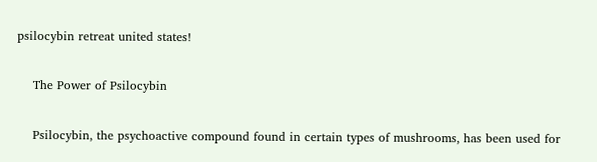psilocybin retreat united states!

    The Power of Psilocybin

    Psilocybin, the psychoactive compound found in certain types of mushrooms, has been used for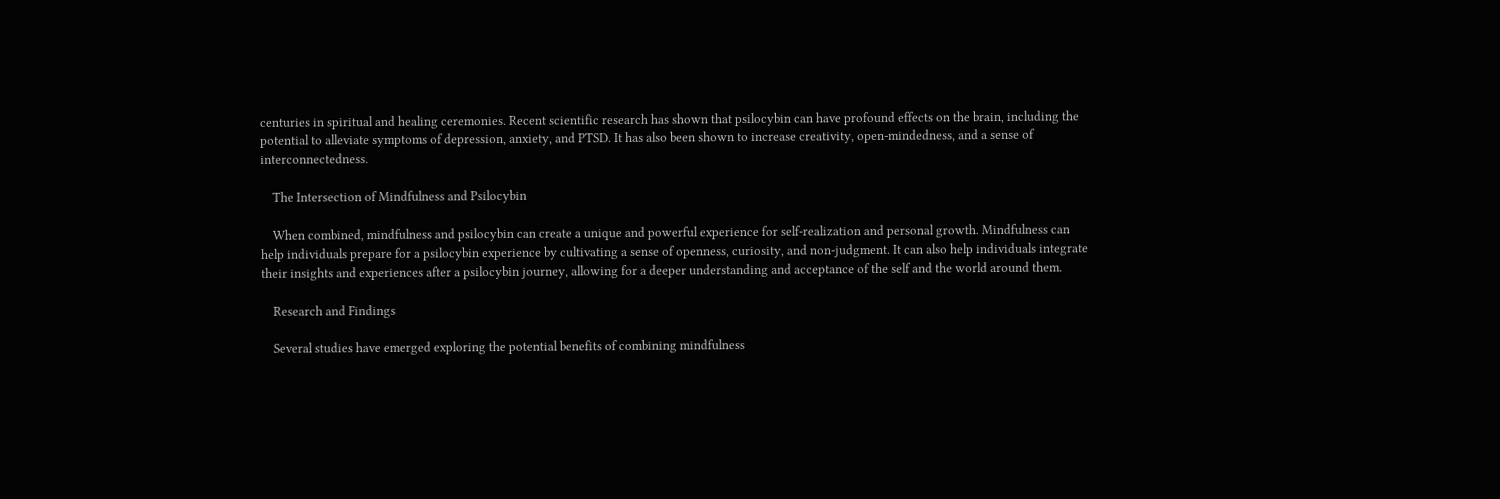centuries in spiritual and healing ceremonies. Recent scientific research has shown that psilocybin can have profound effects on the brain, including the potential to alleviate symptoms of depression, anxiety, and PTSD. It has also been shown to increase creativity, open-mindedness, and a sense of interconnectedness.

    The Intersection of Mindfulness and Psilocybin

    When combined, mindfulness and psilocybin can create a unique and powerful experience for self-realization and personal growth. Mindfulness can help individuals prepare for a psilocybin experience by cultivating a sense of openness, curiosity, and non-judgment. It can also help individuals integrate their insights and experiences after a psilocybin journey, allowing for a deeper understanding and acceptance of the self and the world around them.

    Research and Findings

    Several studies have emerged exploring the potential benefits of combining mindfulness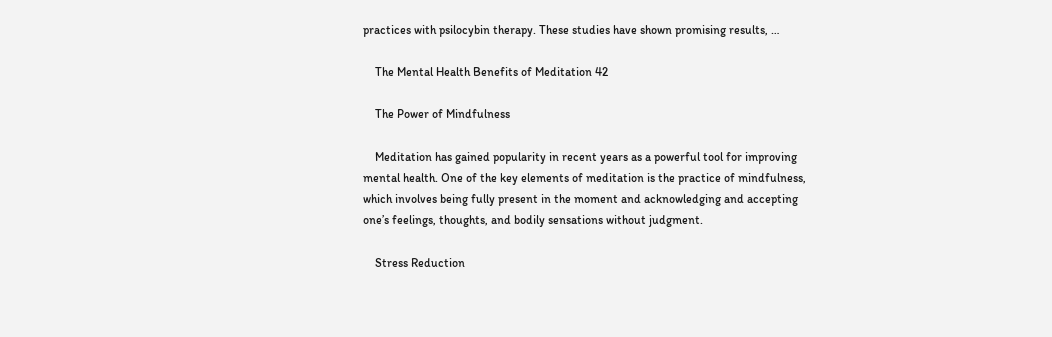practices with psilocybin therapy. These studies have shown promising results, …

    The Mental Health Benefits of Meditation 42

    The Power of Mindfulness

    Meditation has gained popularity in recent years as a powerful tool for improving mental health. One of the key elements of meditation is the practice of mindfulness, which involves being fully present in the moment and acknowledging and accepting one’s feelings, thoughts, and bodily sensations without judgment.

    Stress Reduction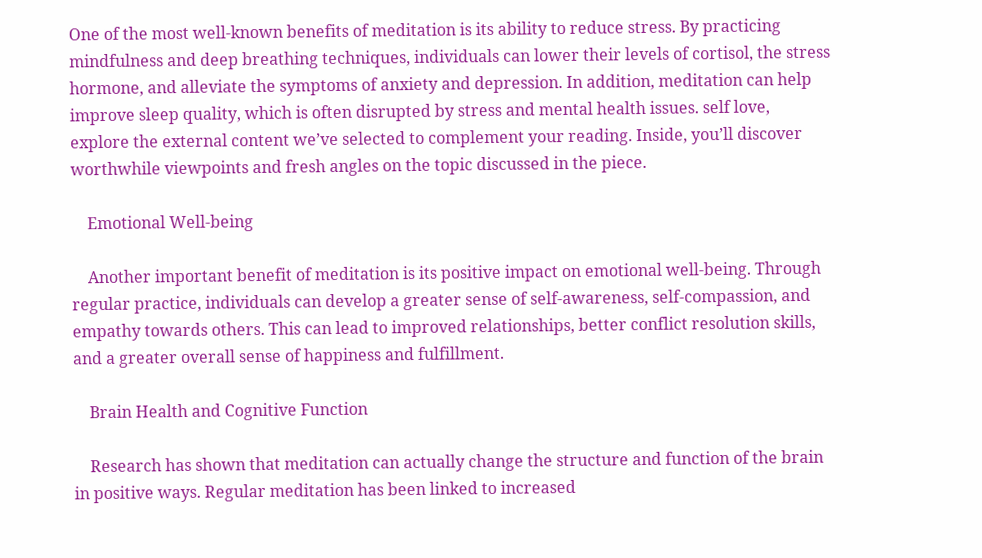One of the most well-known benefits of meditation is its ability to reduce stress. By practicing mindfulness and deep breathing techniques, individuals can lower their levels of cortisol, the stress hormone, and alleviate the symptoms of anxiety and depression. In addition, meditation can help improve sleep quality, which is often disrupted by stress and mental health issues. self love, explore the external content we’ve selected to complement your reading. Inside, you’ll discover worthwhile viewpoints and fresh angles on the topic discussed in the piece.

    Emotional Well-being

    Another important benefit of meditation is its positive impact on emotional well-being. Through regular practice, individuals can develop a greater sense of self-awareness, self-compassion, and empathy towards others. This can lead to improved relationships, better conflict resolution skills, and a greater overall sense of happiness and fulfillment.

    Brain Health and Cognitive Function

    Research has shown that meditation can actually change the structure and function of the brain in positive ways. Regular meditation has been linked to increased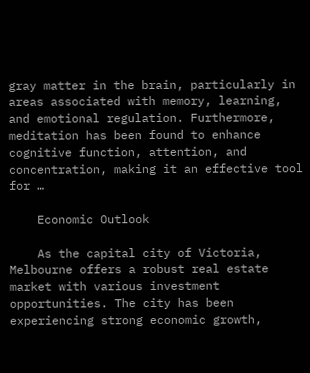gray matter in the brain, particularly in areas associated with memory, learning, and emotional regulation. Furthermore, meditation has been found to enhance cognitive function, attention, and concentration, making it an effective tool for …

    Economic Outlook

    As the capital city of Victoria, Melbourne offers a robust real estate market with various investment opportunities. The city has been experiencing strong economic growth,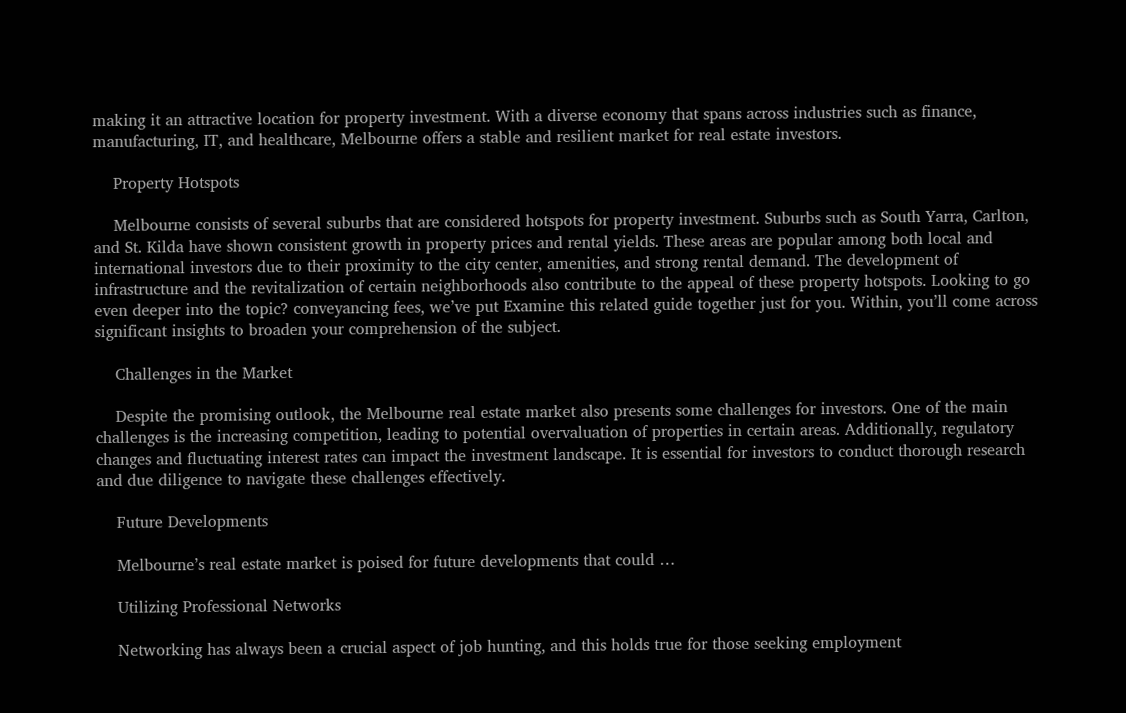making it an attractive location for property investment. With a diverse economy that spans across industries such as finance, manufacturing, IT, and healthcare, Melbourne offers a stable and resilient market for real estate investors.

    Property Hotspots

    Melbourne consists of several suburbs that are considered hotspots for property investment. Suburbs such as South Yarra, Carlton, and St. Kilda have shown consistent growth in property prices and rental yields. These areas are popular among both local and international investors due to their proximity to the city center, amenities, and strong rental demand. The development of infrastructure and the revitalization of certain neighborhoods also contribute to the appeal of these property hotspots. Looking to go even deeper into the topic? conveyancing fees, we’ve put Examine this related guide together just for you. Within, you’ll come across significant insights to broaden your comprehension of the subject.

    Challenges in the Market

    Despite the promising outlook, the Melbourne real estate market also presents some challenges for investors. One of the main challenges is the increasing competition, leading to potential overvaluation of properties in certain areas. Additionally, regulatory changes and fluctuating interest rates can impact the investment landscape. It is essential for investors to conduct thorough research and due diligence to navigate these challenges effectively.

    Future Developments

    Melbourne’s real estate market is poised for future developments that could …

    Utilizing Professional Networks

    Networking has always been a crucial aspect of job hunting, and this holds true for those seeking employment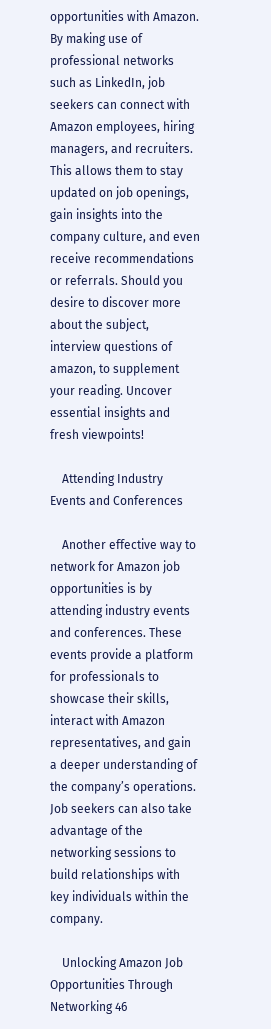opportunities with Amazon. By making use of professional networks such as LinkedIn, job seekers can connect with Amazon employees, hiring managers, and recruiters. This allows them to stay updated on job openings, gain insights into the company culture, and even receive recommendations or referrals. Should you desire to discover more about the subject, interview questions of amazon, to supplement your reading. Uncover essential insights and fresh viewpoints!

    Attending Industry Events and Conferences

    Another effective way to network for Amazon job opportunities is by attending industry events and conferences. These events provide a platform for professionals to showcase their skills, interact with Amazon representatives, and gain a deeper understanding of the company’s operations. Job seekers can also take advantage of the networking sessions to build relationships with key individuals within the company.

    Unlocking Amazon Job Opportunities Through Networking 46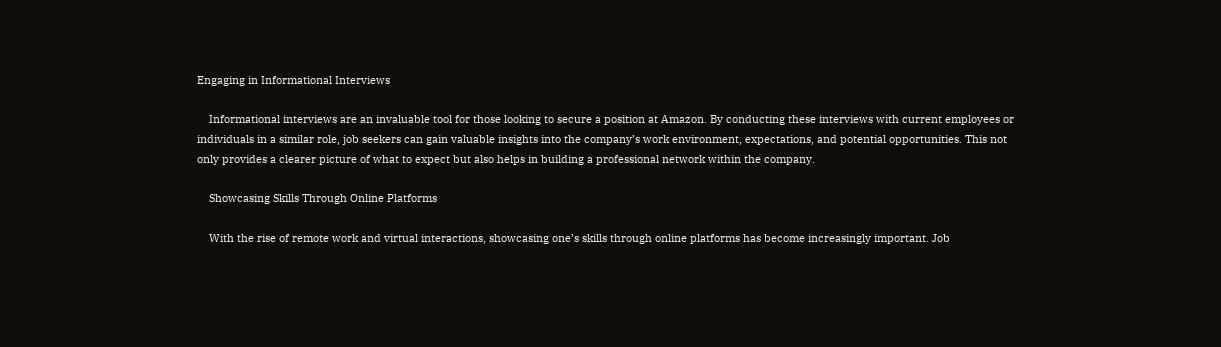Engaging in Informational Interviews

    Informational interviews are an invaluable tool for those looking to secure a position at Amazon. By conducting these interviews with current employees or individuals in a similar role, job seekers can gain valuable insights into the company’s work environment, expectations, and potential opportunities. This not only provides a clearer picture of what to expect but also helps in building a professional network within the company.

    Showcasing Skills Through Online Platforms

    With the rise of remote work and virtual interactions, showcasing one’s skills through online platforms has become increasingly important. Job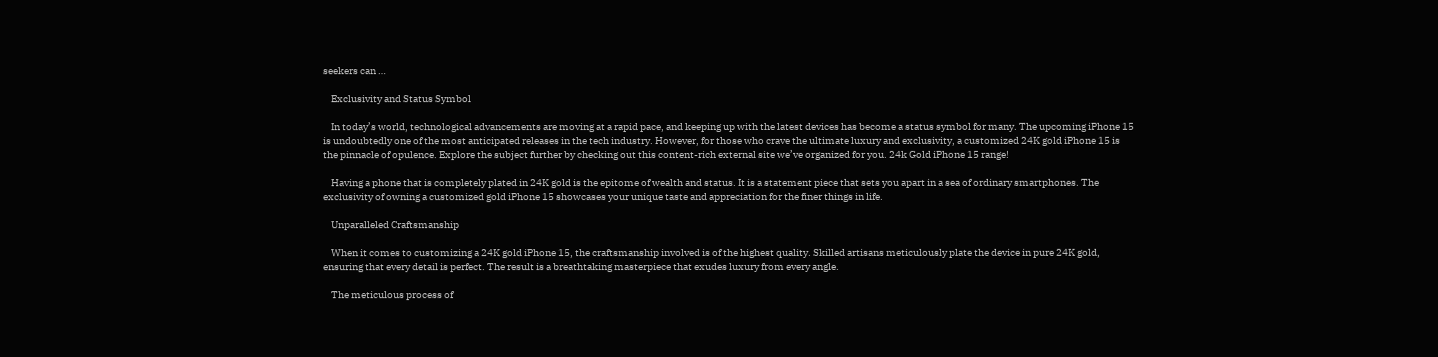seekers can …

    Exclusivity and Status Symbol

    In today’s world, technological advancements are moving at a rapid pace, and keeping up with the latest devices has become a status symbol for many. The upcoming iPhone 15 is undoubtedly one of the most anticipated releases in the tech industry. However, for those who crave the ultimate luxury and exclusivity, a customized 24K gold iPhone 15 is the pinnacle of opulence. Explore the subject further by checking out this content-rich external site we’ve organized for you. 24k Gold iPhone 15 range!

    Having a phone that is completely plated in 24K gold is the epitome of wealth and status. It is a statement piece that sets you apart in a sea of ordinary smartphones. The exclusivity of owning a customized gold iPhone 15 showcases your unique taste and appreciation for the finer things in life.

    Unparalleled Craftsmanship

    When it comes to customizing a 24K gold iPhone 15, the craftsmanship involved is of the highest quality. Skilled artisans meticulously plate the device in pure 24K gold, ensuring that every detail is perfect. The result is a breathtaking masterpiece that exudes luxury from every angle.

    The meticulous process of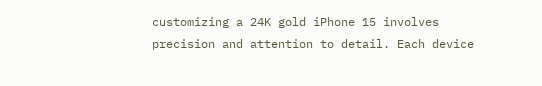customizing a 24K gold iPhone 15 involves precision and attention to detail. Each device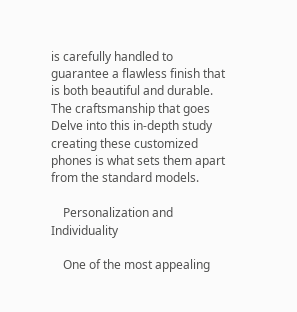is carefully handled to guarantee a flawless finish that is both beautiful and durable. The craftsmanship that goes Delve into this in-depth study creating these customized phones is what sets them apart from the standard models.

    Personalization and Individuality

    One of the most appealing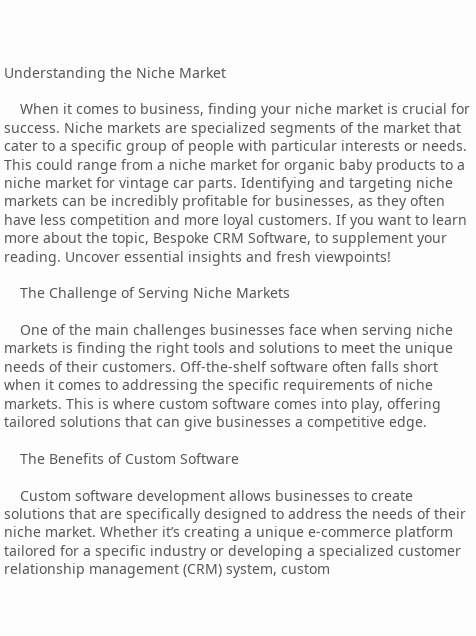Understanding the Niche Market

    When it comes to business, finding your niche market is crucial for success. Niche markets are specialized segments of the market that cater to a specific group of people with particular interests or needs. This could range from a niche market for organic baby products to a niche market for vintage car parts. Identifying and targeting niche markets can be incredibly profitable for businesses, as they often have less competition and more loyal customers. If you want to learn more about the topic, Bespoke CRM Software, to supplement your reading. Uncover essential insights and fresh viewpoints!

    The Challenge of Serving Niche Markets

    One of the main challenges businesses face when serving niche markets is finding the right tools and solutions to meet the unique needs of their customers. Off-the-shelf software often falls short when it comes to addressing the specific requirements of niche markets. This is where custom software comes into play, offering tailored solutions that can give businesses a competitive edge.

    The Benefits of Custom Software

    Custom software development allows businesses to create solutions that are specifically designed to address the needs of their niche market. Whether it’s creating a unique e-commerce platform tailored for a specific industry or developing a specialized customer relationship management (CRM) system, custom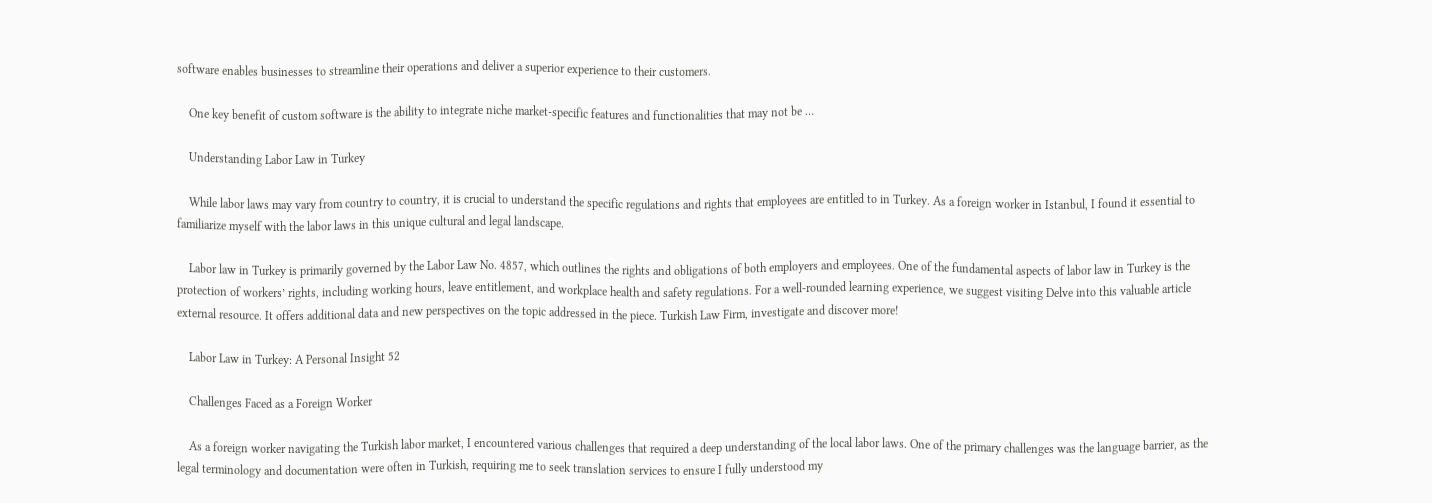software enables businesses to streamline their operations and deliver a superior experience to their customers.

    One key benefit of custom software is the ability to integrate niche market-specific features and functionalities that may not be …

    Understanding Labor Law in Turkey

    While labor laws may vary from country to country, it is crucial to understand the specific regulations and rights that employees are entitled to in Turkey. As a foreign worker in Istanbul, I found it essential to familiarize myself with the labor laws in this unique cultural and legal landscape.

    Labor law in Turkey is primarily governed by the Labor Law No. 4857, which outlines the rights and obligations of both employers and employees. One of the fundamental aspects of labor law in Turkey is the protection of workers’ rights, including working hours, leave entitlement, and workplace health and safety regulations. For a well-rounded learning experience, we suggest visiting Delve into this valuable article external resource. It offers additional data and new perspectives on the topic addressed in the piece. Turkish Law Firm, investigate and discover more!

    Labor Law in Turkey: A Personal Insight 52

    Challenges Faced as a Foreign Worker

    As a foreign worker navigating the Turkish labor market, I encountered various challenges that required a deep understanding of the local labor laws. One of the primary challenges was the language barrier, as the legal terminology and documentation were often in Turkish, requiring me to seek translation services to ensure I fully understood my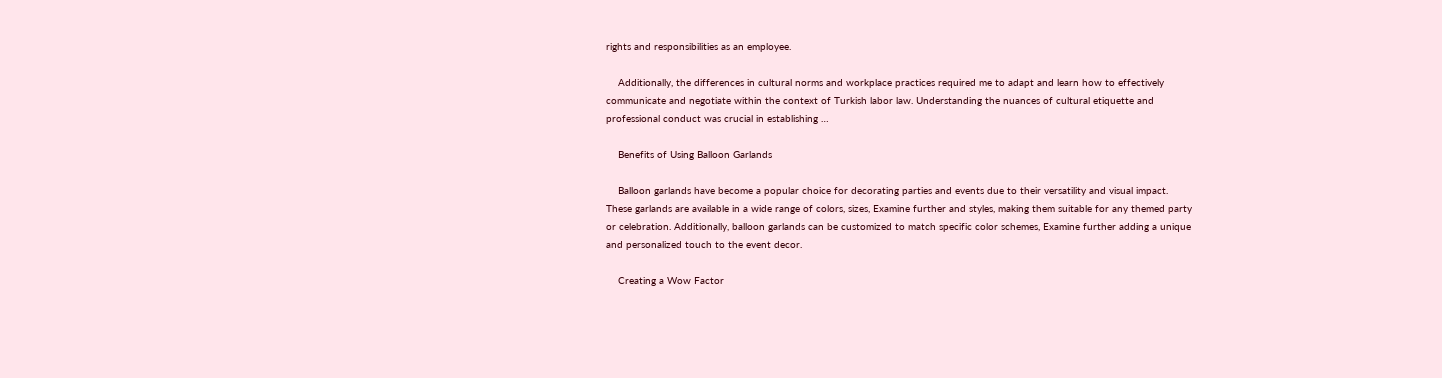rights and responsibilities as an employee.

    Additionally, the differences in cultural norms and workplace practices required me to adapt and learn how to effectively communicate and negotiate within the context of Turkish labor law. Understanding the nuances of cultural etiquette and professional conduct was crucial in establishing …

    Benefits of Using Balloon Garlands

    Balloon garlands have become a popular choice for decorating parties and events due to their versatility and visual impact. These garlands are available in a wide range of colors, sizes, Examine further and styles, making them suitable for any themed party or celebration. Additionally, balloon garlands can be customized to match specific color schemes, Examine further adding a unique and personalized touch to the event decor.

    Creating a Wow Factor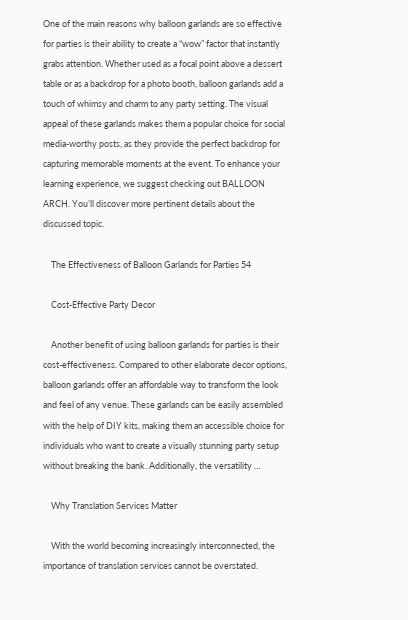One of the main reasons why balloon garlands are so effective for parties is their ability to create a “wow” factor that instantly grabs attention. Whether used as a focal point above a dessert table or as a backdrop for a photo booth, balloon garlands add a touch of whimsy and charm to any party setting. The visual appeal of these garlands makes them a popular choice for social media-worthy posts, as they provide the perfect backdrop for capturing memorable moments at the event. To enhance your learning experience, we suggest checking out BALLOON ARCH. You’ll discover more pertinent details about the discussed topic.

    The Effectiveness of Balloon Garlands for Parties 54

    Cost-Effective Party Decor

    Another benefit of using balloon garlands for parties is their cost-effectiveness. Compared to other elaborate decor options, balloon garlands offer an affordable way to transform the look and feel of any venue. These garlands can be easily assembled with the help of DIY kits, making them an accessible choice for individuals who want to create a visually stunning party setup without breaking the bank. Additionally, the versatility …

    Why Translation Services Matter

    With the world becoming increasingly interconnected, the importance of translation services cannot be overstated.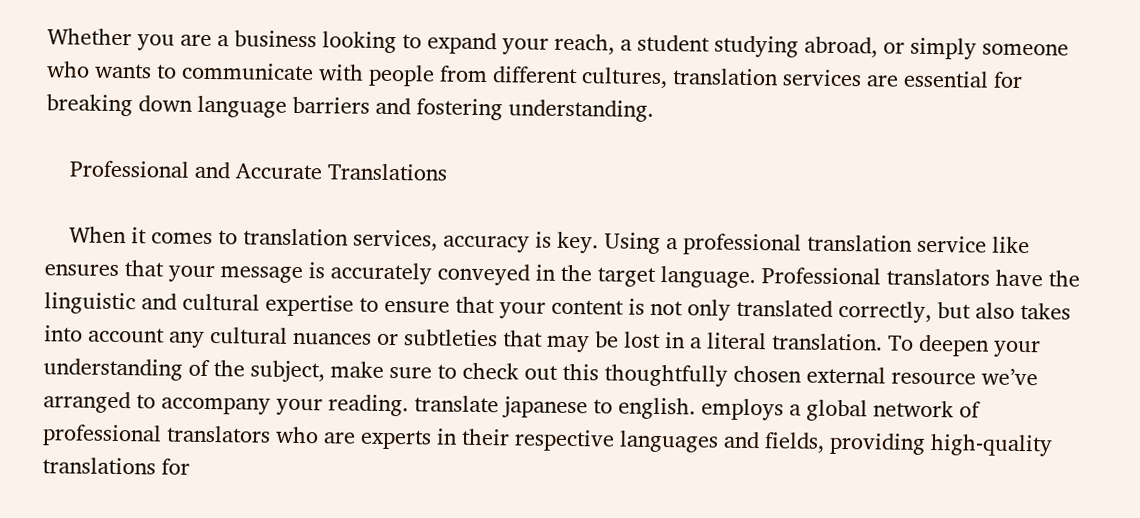Whether you are a business looking to expand your reach, a student studying abroad, or simply someone who wants to communicate with people from different cultures, translation services are essential for breaking down language barriers and fostering understanding.

    Professional and Accurate Translations

    When it comes to translation services, accuracy is key. Using a professional translation service like ensures that your message is accurately conveyed in the target language. Professional translators have the linguistic and cultural expertise to ensure that your content is not only translated correctly, but also takes into account any cultural nuances or subtleties that may be lost in a literal translation. To deepen your understanding of the subject, make sure to check out this thoughtfully chosen external resource we’ve arranged to accompany your reading. translate japanese to english. employs a global network of professional translators who are experts in their respective languages and fields, providing high-quality translations for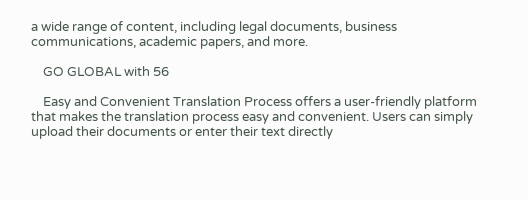a wide range of content, including legal documents, business communications, academic papers, and more.

    GO GLOBAL with 56

    Easy and Convenient Translation Process offers a user-friendly platform that makes the translation process easy and convenient. Users can simply upload their documents or enter their text directly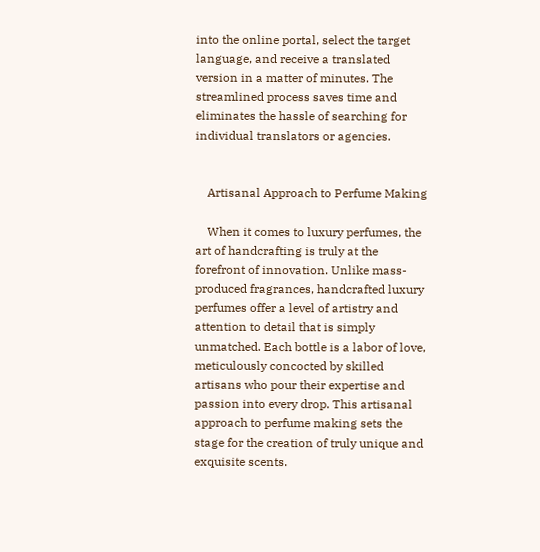into the online portal, select the target language, and receive a translated version in a matter of minutes. The streamlined process saves time and eliminates the hassle of searching for individual translators or agencies.


    Artisanal Approach to Perfume Making

    When it comes to luxury perfumes, the art of handcrafting is truly at the forefront of innovation. Unlike mass-produced fragrances, handcrafted luxury perfumes offer a level of artistry and attention to detail that is simply unmatched. Each bottle is a labor of love, meticulously concocted by skilled artisans who pour their expertise and passion into every drop. This artisanal approach to perfume making sets the stage for the creation of truly unique and exquisite scents.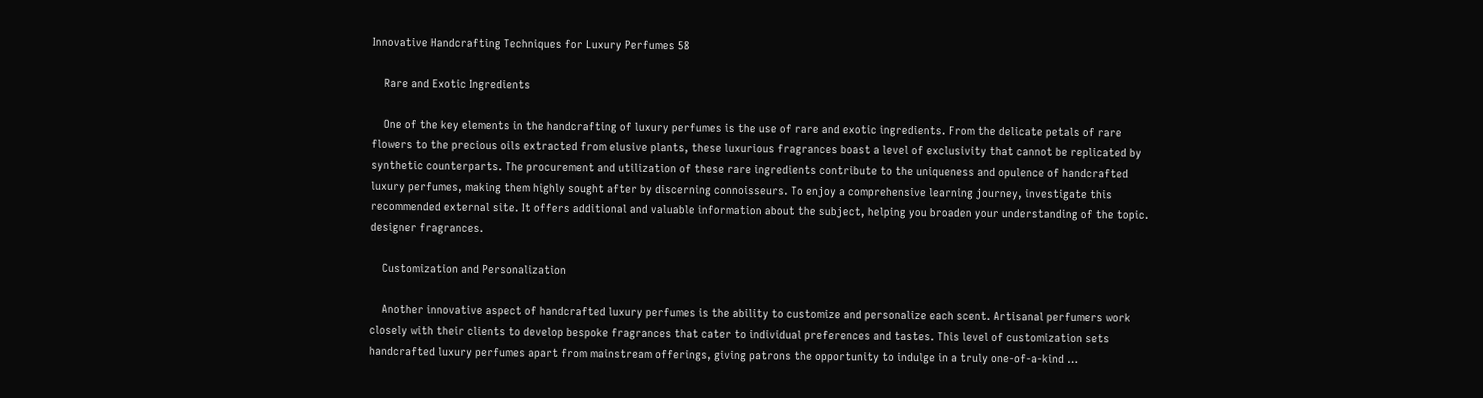Innovative Handcrafting Techniques for Luxury Perfumes 58

    Rare and Exotic Ingredients

    One of the key elements in the handcrafting of luxury perfumes is the use of rare and exotic ingredients. From the delicate petals of rare flowers to the precious oils extracted from elusive plants, these luxurious fragrances boast a level of exclusivity that cannot be replicated by synthetic counterparts. The procurement and utilization of these rare ingredients contribute to the uniqueness and opulence of handcrafted luxury perfumes, making them highly sought after by discerning connoisseurs. To enjoy a comprehensive learning journey, investigate this recommended external site. It offers additional and valuable information about the subject, helping you broaden your understanding of the topic. designer fragrances.

    Customization and Personalization

    Another innovative aspect of handcrafted luxury perfumes is the ability to customize and personalize each scent. Artisanal perfumers work closely with their clients to develop bespoke fragrances that cater to individual preferences and tastes. This level of customization sets handcrafted luxury perfumes apart from mainstream offerings, giving patrons the opportunity to indulge in a truly one-of-a-kind …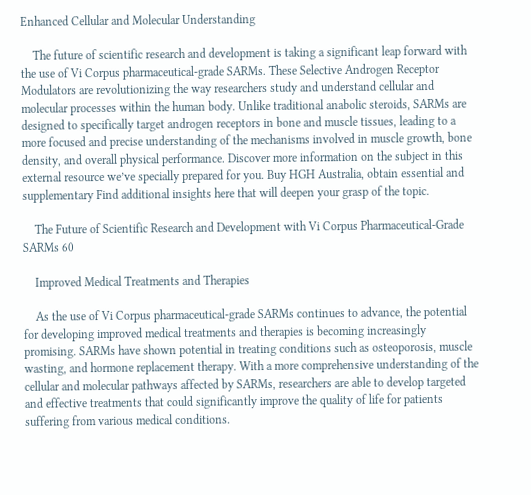Enhanced Cellular and Molecular Understanding

    The future of scientific research and development is taking a significant leap forward with the use of Vi Corpus pharmaceutical-grade SARMs. These Selective Androgen Receptor Modulators are revolutionizing the way researchers study and understand cellular and molecular processes within the human body. Unlike traditional anabolic steroids, SARMs are designed to specifically target androgen receptors in bone and muscle tissues, leading to a more focused and precise understanding of the mechanisms involved in muscle growth, bone density, and overall physical performance. Discover more information on the subject in this external resource we’ve specially prepared for you. Buy HGH Australia, obtain essential and supplementary Find additional insights here that will deepen your grasp of the topic.

    The Future of Scientific Research and Development with Vi Corpus Pharmaceutical-Grade SARMs 60

    Improved Medical Treatments and Therapies

    As the use of Vi Corpus pharmaceutical-grade SARMs continues to advance, the potential for developing improved medical treatments and therapies is becoming increasingly promising. SARMs have shown potential in treating conditions such as osteoporosis, muscle wasting, and hormone replacement therapy. With a more comprehensive understanding of the cellular and molecular pathways affected by SARMs, researchers are able to develop targeted and effective treatments that could significantly improve the quality of life for patients suffering from various medical conditions.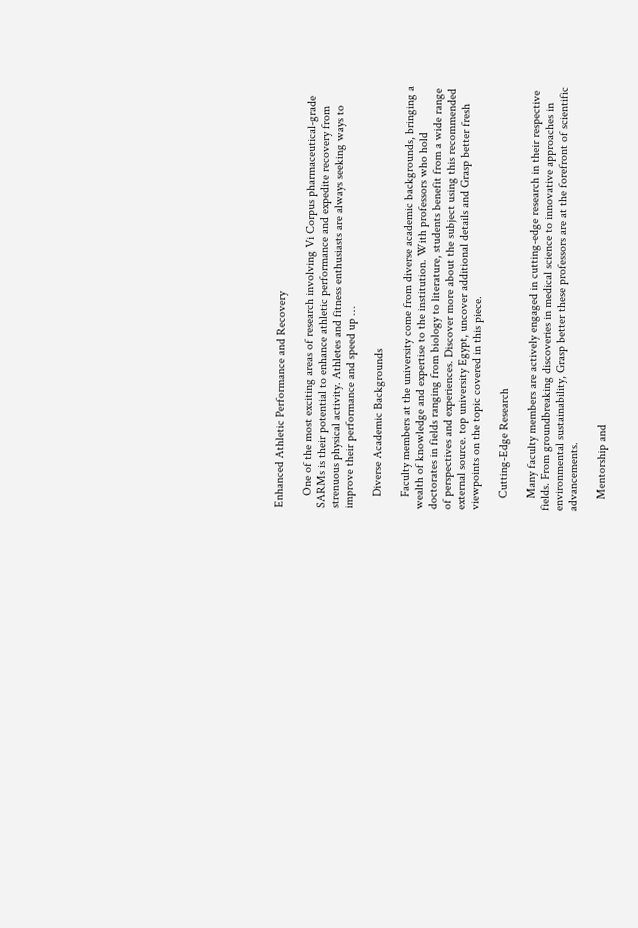Enhanced Athletic Performance and Recovery

    One of the most exciting areas of research involving Vi Corpus pharmaceutical-grade SARMs is their potential to enhance athletic performance and expedite recovery from strenuous physical activity. Athletes and fitness enthusiasts are always seeking ways to improve their performance and speed up …

    Diverse Academic Backgrounds

    Faculty members at the university come from diverse academic backgrounds, bringing a wealth of knowledge and expertise to the institution. With professors who hold doctorates in fields ranging from biology to literature, students benefit from a wide range of perspectives and experiences. Discover more about the subject using this recommended external source. top university Egypt, uncover additional details and Grasp better fresh viewpoints on the topic covered in this piece.

    Cutting-Edge Research

    Many faculty members are actively engaged in cutting-edge research in their respective fields. From groundbreaking discoveries in medical science to innovative approaches in environmental sustainability, Grasp better these professors are at the forefront of scientific advancements.

    Mentorship and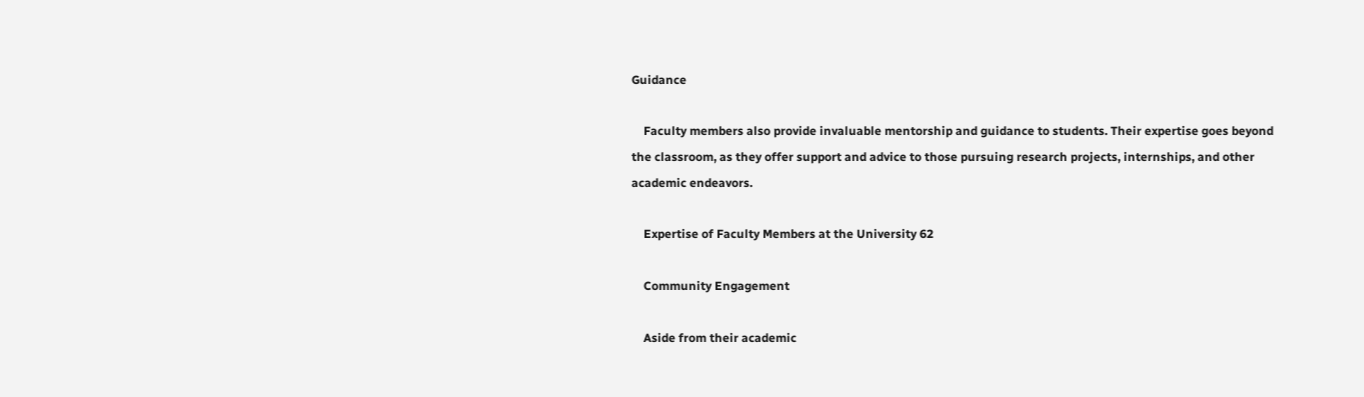Guidance

    Faculty members also provide invaluable mentorship and guidance to students. Their expertise goes beyond the classroom, as they offer support and advice to those pursuing research projects, internships, and other academic endeavors.

    Expertise of Faculty Members at the University 62

    Community Engagement

    Aside from their academic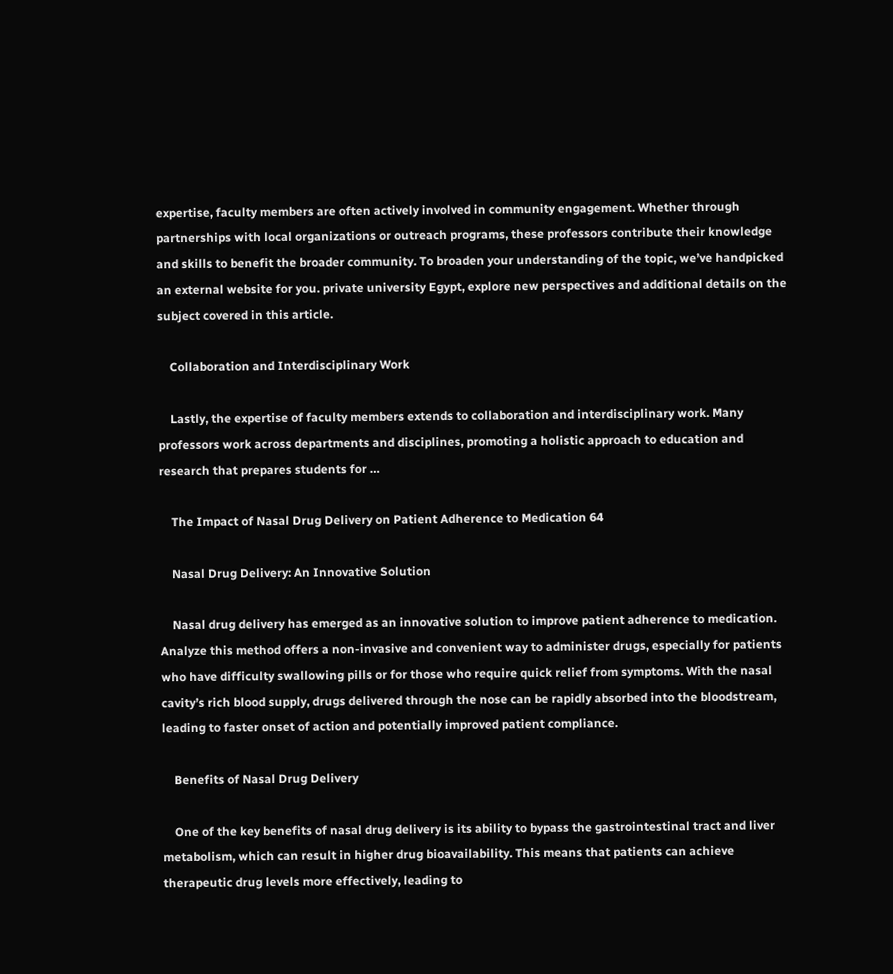expertise, faculty members are often actively involved in community engagement. Whether through partnerships with local organizations or outreach programs, these professors contribute their knowledge and skills to benefit the broader community. To broaden your understanding of the topic, we’ve handpicked an external website for you. private university Egypt, explore new perspectives and additional details on the subject covered in this article.

    Collaboration and Interdisciplinary Work

    Lastly, the expertise of faculty members extends to collaboration and interdisciplinary work. Many professors work across departments and disciplines, promoting a holistic approach to education and research that prepares students for …

    The Impact of Nasal Drug Delivery on Patient Adherence to Medication 64

    Nasal Drug Delivery: An Innovative Solution

    Nasal drug delivery has emerged as an innovative solution to improve patient adherence to medication. Analyze this method offers a non-invasive and convenient way to administer drugs, especially for patients who have difficulty swallowing pills or for those who require quick relief from symptoms. With the nasal cavity’s rich blood supply, drugs delivered through the nose can be rapidly absorbed into the bloodstream, leading to faster onset of action and potentially improved patient compliance.

    Benefits of Nasal Drug Delivery

    One of the key benefits of nasal drug delivery is its ability to bypass the gastrointestinal tract and liver metabolism, which can result in higher drug bioavailability. This means that patients can achieve therapeutic drug levels more effectively, leading to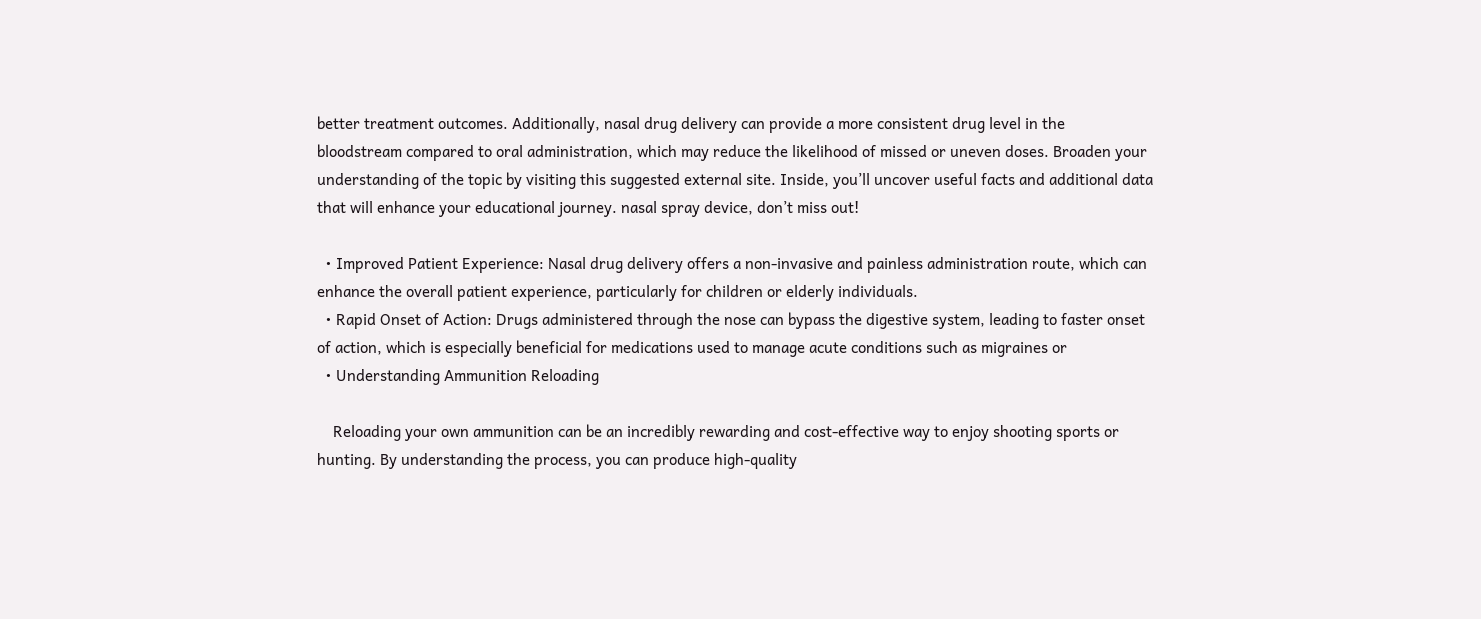better treatment outcomes. Additionally, nasal drug delivery can provide a more consistent drug level in the bloodstream compared to oral administration, which may reduce the likelihood of missed or uneven doses. Broaden your understanding of the topic by visiting this suggested external site. Inside, you’ll uncover useful facts and additional data that will enhance your educational journey. nasal spray device, don’t miss out!

  • Improved Patient Experience: Nasal drug delivery offers a non-invasive and painless administration route, which can enhance the overall patient experience, particularly for children or elderly individuals.
  • Rapid Onset of Action: Drugs administered through the nose can bypass the digestive system, leading to faster onset of action, which is especially beneficial for medications used to manage acute conditions such as migraines or
  • Understanding Ammunition Reloading

    Reloading your own ammunition can be an incredibly rewarding and cost-effective way to enjoy shooting sports or hunting. By understanding the process, you can produce high-quality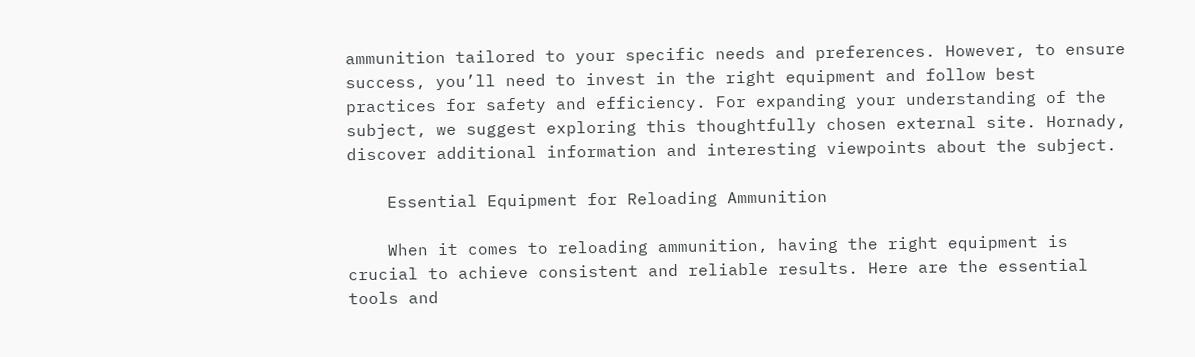ammunition tailored to your specific needs and preferences. However, to ensure success, you’ll need to invest in the right equipment and follow best practices for safety and efficiency. For expanding your understanding of the subject, we suggest exploring this thoughtfully chosen external site. Hornady, discover additional information and interesting viewpoints about the subject.

    Essential Equipment for Reloading Ammunition

    When it comes to reloading ammunition, having the right equipment is crucial to achieve consistent and reliable results. Here are the essential tools and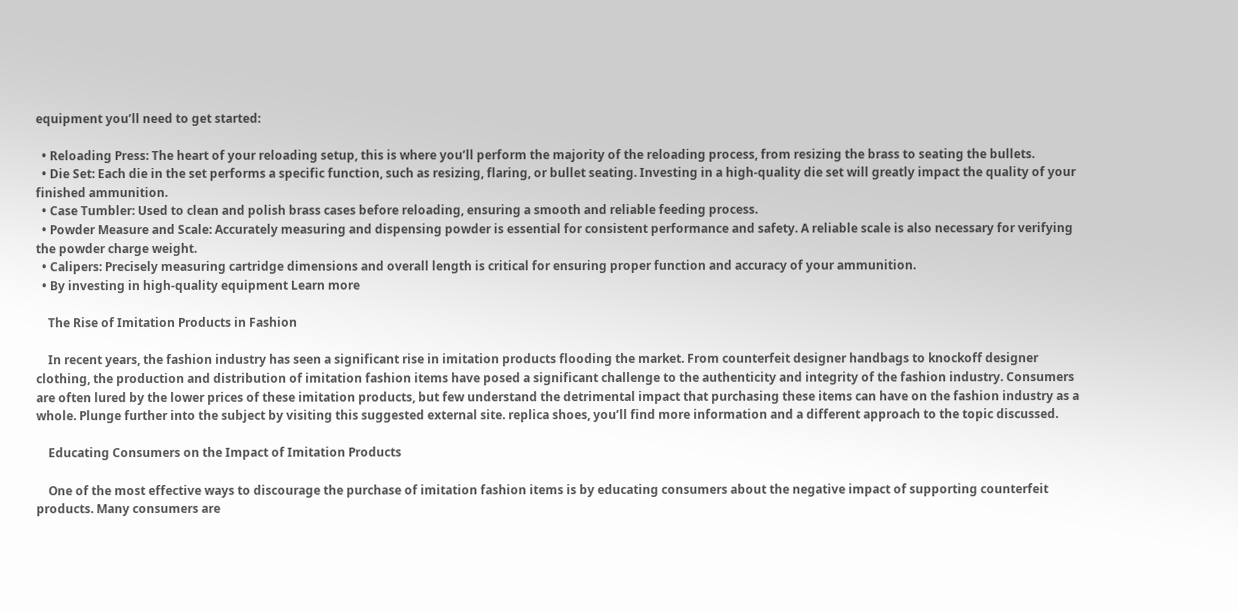equipment you’ll need to get started:

  • Reloading Press: The heart of your reloading setup, this is where you’ll perform the majority of the reloading process, from resizing the brass to seating the bullets.
  • Die Set: Each die in the set performs a specific function, such as resizing, flaring, or bullet seating. Investing in a high-quality die set will greatly impact the quality of your finished ammunition.
  • Case Tumbler: Used to clean and polish brass cases before reloading, ensuring a smooth and reliable feeding process.
  • Powder Measure and Scale: Accurately measuring and dispensing powder is essential for consistent performance and safety. A reliable scale is also necessary for verifying the powder charge weight.
  • Calipers: Precisely measuring cartridge dimensions and overall length is critical for ensuring proper function and accuracy of your ammunition.
  • By investing in high-quality equipment Learn more

    The Rise of Imitation Products in Fashion

    In recent years, the fashion industry has seen a significant rise in imitation products flooding the market. From counterfeit designer handbags to knockoff designer clothing, the production and distribution of imitation fashion items have posed a significant challenge to the authenticity and integrity of the fashion industry. Consumers are often lured by the lower prices of these imitation products, but few understand the detrimental impact that purchasing these items can have on the fashion industry as a whole. Plunge further into the subject by visiting this suggested external site. replica shoes, you’ll find more information and a different approach to the topic discussed.

    Educating Consumers on the Impact of Imitation Products

    One of the most effective ways to discourage the purchase of imitation fashion items is by educating consumers about the negative impact of supporting counterfeit products. Many consumers are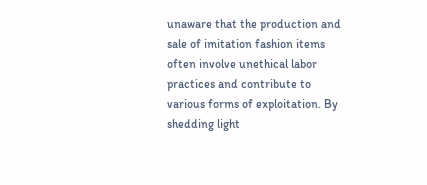unaware that the production and sale of imitation fashion items often involve unethical labor practices and contribute to various forms of exploitation. By shedding light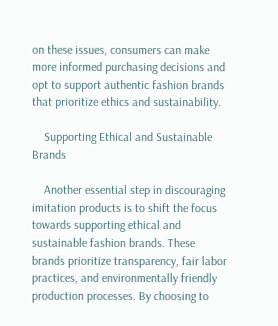on these issues, consumers can make more informed purchasing decisions and opt to support authentic fashion brands that prioritize ethics and sustainability.

    Supporting Ethical and Sustainable Brands

    Another essential step in discouraging imitation products is to shift the focus towards supporting ethical and sustainable fashion brands. These brands prioritize transparency, fair labor practices, and environmentally friendly production processes. By choosing to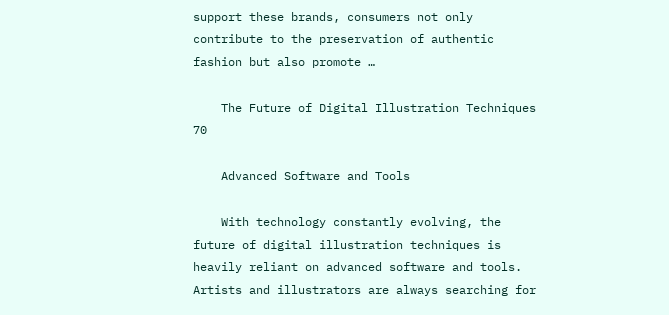support these brands, consumers not only contribute to the preservation of authentic fashion but also promote …

    The Future of Digital Illustration Techniques 70

    Advanced Software and Tools

    With technology constantly evolving, the future of digital illustration techniques is heavily reliant on advanced software and tools. Artists and illustrators are always searching for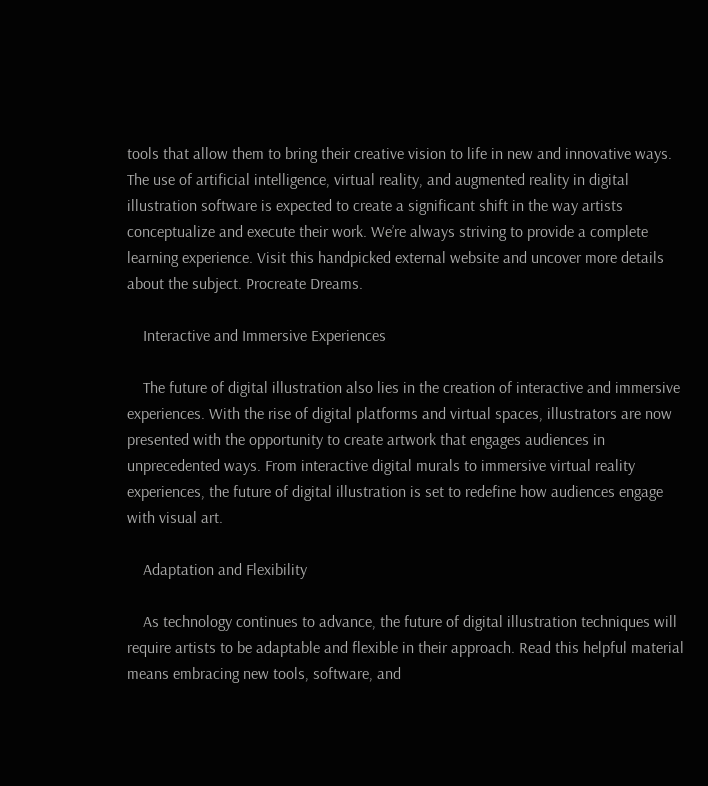tools that allow them to bring their creative vision to life in new and innovative ways. The use of artificial intelligence, virtual reality, and augmented reality in digital illustration software is expected to create a significant shift in the way artists conceptualize and execute their work. We’re always striving to provide a complete learning experience. Visit this handpicked external website and uncover more details about the subject. Procreate Dreams.

    Interactive and Immersive Experiences

    The future of digital illustration also lies in the creation of interactive and immersive experiences. With the rise of digital platforms and virtual spaces, illustrators are now presented with the opportunity to create artwork that engages audiences in unprecedented ways. From interactive digital murals to immersive virtual reality experiences, the future of digital illustration is set to redefine how audiences engage with visual art.

    Adaptation and Flexibility

    As technology continues to advance, the future of digital illustration techniques will require artists to be adaptable and flexible in their approach. Read this helpful material means embracing new tools, software, and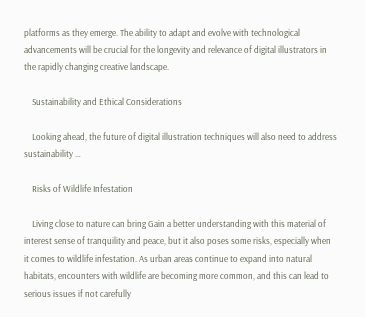platforms as they emerge. The ability to adapt and evolve with technological advancements will be crucial for the longevity and relevance of digital illustrators in the rapidly changing creative landscape.

    Sustainability and Ethical Considerations

    Looking ahead, the future of digital illustration techniques will also need to address sustainability …

    Risks of Wildlife Infestation

    Living close to nature can bring Gain a better understanding with this material of interest sense of tranquility and peace, but it also poses some risks, especially when it comes to wildlife infestation. As urban areas continue to expand into natural habitats, encounters with wildlife are becoming more common, and this can lead to serious issues if not carefully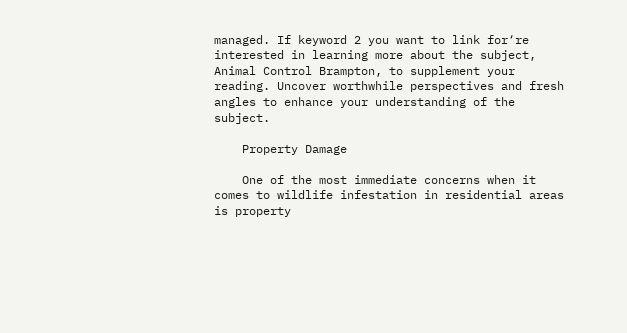managed. If keyword 2 you want to link for‘re interested in learning more about the subject, Animal Control Brampton, to supplement your reading. Uncover worthwhile perspectives and fresh angles to enhance your understanding of the subject.

    Property Damage

    One of the most immediate concerns when it comes to wildlife infestation in residential areas is property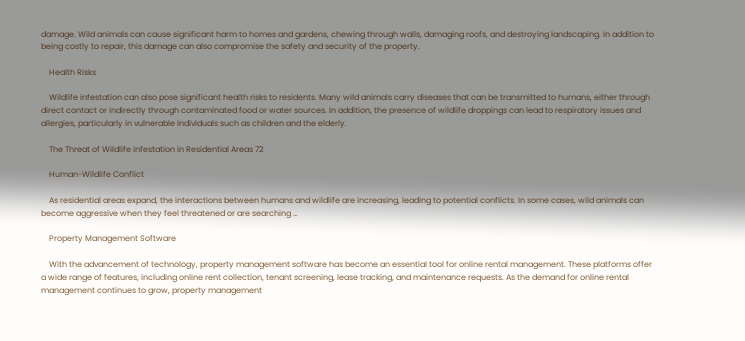damage. Wild animals can cause significant harm to homes and gardens, chewing through walls, damaging roofs, and destroying landscaping. In addition to being costly to repair, this damage can also compromise the safety and security of the property.

    Health Risks

    Wildlife infestation can also pose significant health risks to residents. Many wild animals carry diseases that can be transmitted to humans, either through direct contact or indirectly through contaminated food or water sources. In addition, the presence of wildlife droppings can lead to respiratory issues and allergies, particularly in vulnerable individuals such as children and the elderly.

    The Threat of Wildlife Infestation in Residential Areas 72

    Human-Wildlife Conflict

    As residential areas expand, the interactions between humans and wildlife are increasing, leading to potential conflicts. In some cases, wild animals can become aggressive when they feel threatened or are searching …

    Property Management Software

    With the advancement of technology, property management software has become an essential tool for online rental management. These platforms offer a wide range of features, including online rent collection, tenant screening, lease tracking, and maintenance requests. As the demand for online rental management continues to grow, property management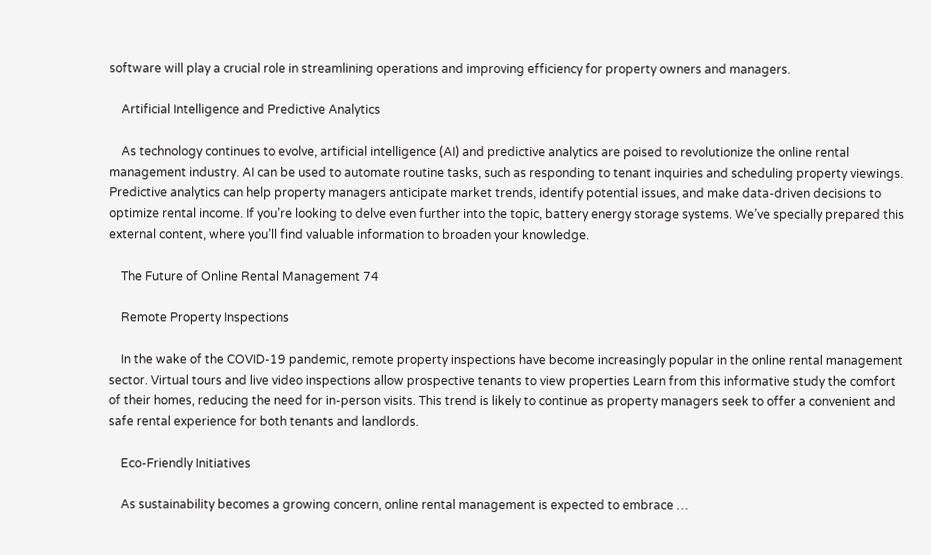software will play a crucial role in streamlining operations and improving efficiency for property owners and managers.

    Artificial Intelligence and Predictive Analytics

    As technology continues to evolve, artificial intelligence (AI) and predictive analytics are poised to revolutionize the online rental management industry. AI can be used to automate routine tasks, such as responding to tenant inquiries and scheduling property viewings. Predictive analytics can help property managers anticipate market trends, identify potential issues, and make data-driven decisions to optimize rental income. If you’re looking to delve even further into the topic, battery energy storage systems. We’ve specially prepared this external content, where you’ll find valuable information to broaden your knowledge.

    The Future of Online Rental Management 74

    Remote Property Inspections

    In the wake of the COVID-19 pandemic, remote property inspections have become increasingly popular in the online rental management sector. Virtual tours and live video inspections allow prospective tenants to view properties Learn from this informative study the comfort of their homes, reducing the need for in-person visits. This trend is likely to continue as property managers seek to offer a convenient and safe rental experience for both tenants and landlords.

    Eco-Friendly Initiatives

    As sustainability becomes a growing concern, online rental management is expected to embrace …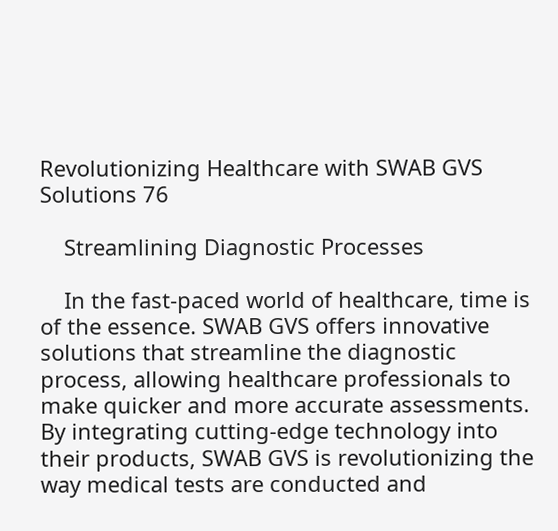Revolutionizing Healthcare with SWAB GVS Solutions 76

    Streamlining Diagnostic Processes

    In the fast-paced world of healthcare, time is of the essence. SWAB GVS offers innovative solutions that streamline the diagnostic process, allowing healthcare professionals to make quicker and more accurate assessments. By integrating cutting-edge technology into their products, SWAB GVS is revolutionizing the way medical tests are conducted and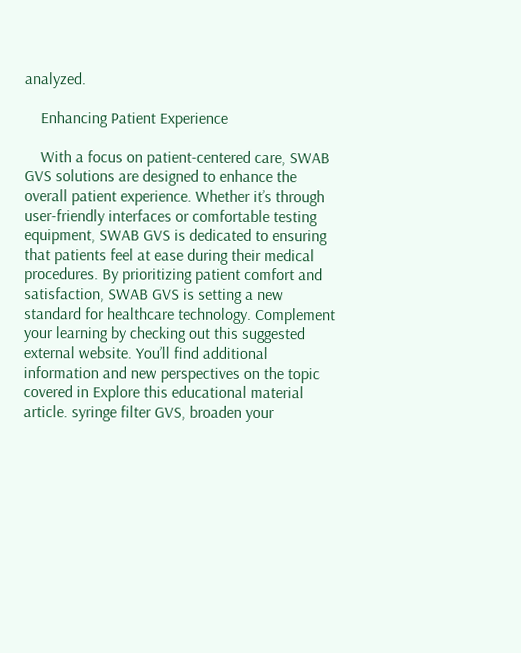analyzed.

    Enhancing Patient Experience

    With a focus on patient-centered care, SWAB GVS solutions are designed to enhance the overall patient experience. Whether it’s through user-friendly interfaces or comfortable testing equipment, SWAB GVS is dedicated to ensuring that patients feel at ease during their medical procedures. By prioritizing patient comfort and satisfaction, SWAB GVS is setting a new standard for healthcare technology. Complement your learning by checking out this suggested external website. You’ll find additional information and new perspectives on the topic covered in Explore this educational material article. syringe filter GVS, broaden your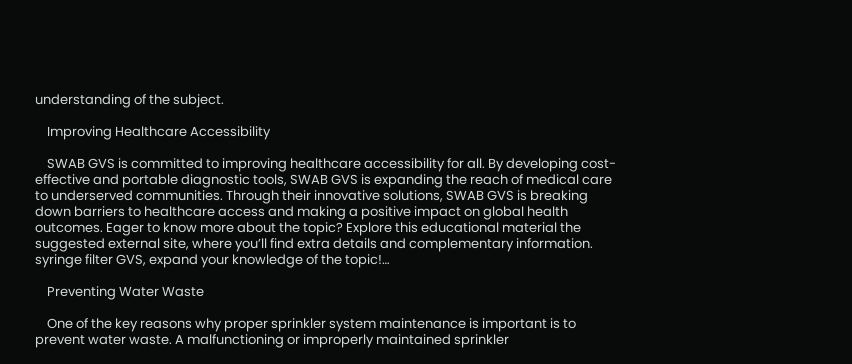understanding of the subject.

    Improving Healthcare Accessibility

    SWAB GVS is committed to improving healthcare accessibility for all. By developing cost-effective and portable diagnostic tools, SWAB GVS is expanding the reach of medical care to underserved communities. Through their innovative solutions, SWAB GVS is breaking down barriers to healthcare access and making a positive impact on global health outcomes. Eager to know more about the topic? Explore this educational material the suggested external site, where you’ll find extra details and complementary information. syringe filter GVS, expand your knowledge of the topic!…

    Preventing Water Waste

    One of the key reasons why proper sprinkler system maintenance is important is to prevent water waste. A malfunctioning or improperly maintained sprinkler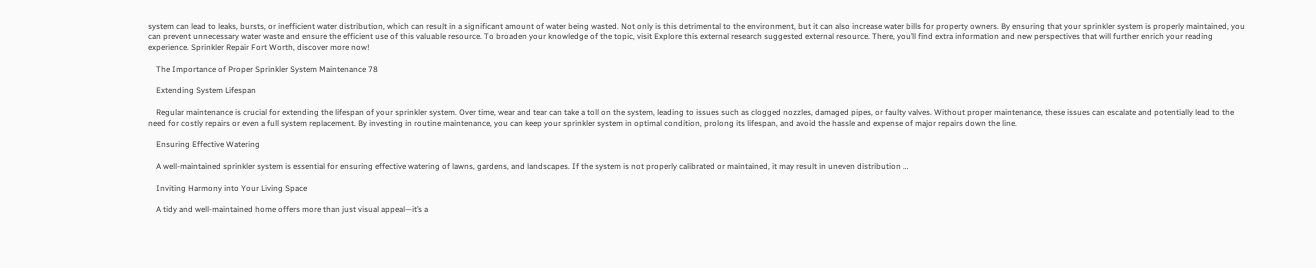system can lead to leaks, bursts, or inefficient water distribution, which can result in a significant amount of water being wasted. Not only is this detrimental to the environment, but it can also increase water bills for property owners. By ensuring that your sprinkler system is properly maintained, you can prevent unnecessary water waste and ensure the efficient use of this valuable resource. To broaden your knowledge of the topic, visit Explore this external research suggested external resource. There, you’ll find extra information and new perspectives that will further enrich your reading experience. Sprinkler Repair Fort Worth, discover more now!

    The Importance of Proper Sprinkler System Maintenance 78

    Extending System Lifespan

    Regular maintenance is crucial for extending the lifespan of your sprinkler system. Over time, wear and tear can take a toll on the system, leading to issues such as clogged nozzles, damaged pipes, or faulty valves. Without proper maintenance, these issues can escalate and potentially lead to the need for costly repairs or even a full system replacement. By investing in routine maintenance, you can keep your sprinkler system in optimal condition, prolong its lifespan, and avoid the hassle and expense of major repairs down the line.

    Ensuring Effective Watering

    A well-maintained sprinkler system is essential for ensuring effective watering of lawns, gardens, and landscapes. If the system is not properly calibrated or maintained, it may result in uneven distribution …

    Inviting Harmony into Your Living Space

    A tidy and well-maintained home offers more than just visual appeal—it’s a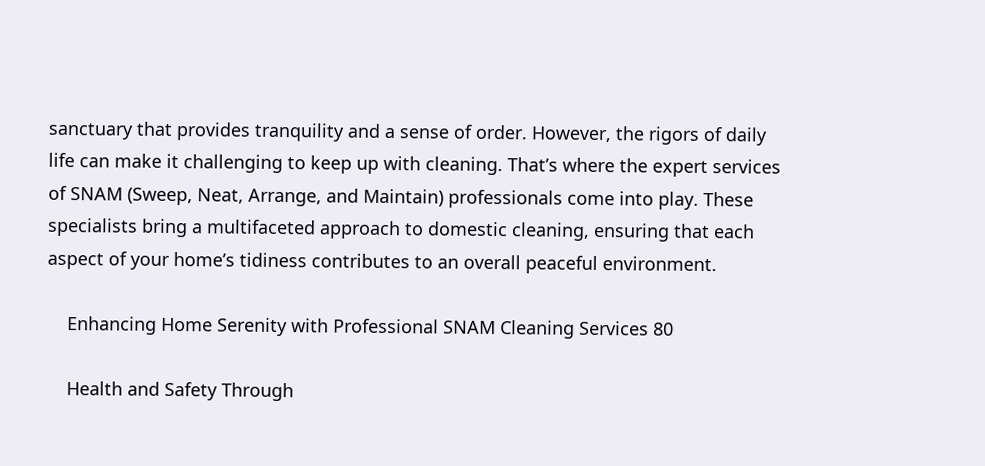sanctuary that provides tranquility and a sense of order. However, the rigors of daily life can make it challenging to keep up with cleaning. That’s where the expert services of SNAM (Sweep, Neat, Arrange, and Maintain) professionals come into play. These specialists bring a multifaceted approach to domestic cleaning, ensuring that each aspect of your home’s tidiness contributes to an overall peaceful environment.

    Enhancing Home Serenity with Professional SNAM Cleaning Services 80

    Health and Safety Through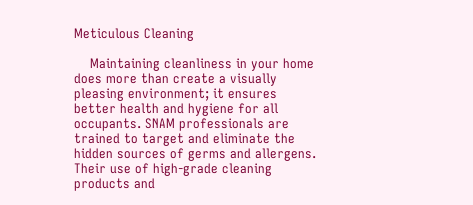Meticulous Cleaning

    Maintaining cleanliness in your home does more than create a visually pleasing environment; it ensures better health and hygiene for all occupants. SNAM professionals are trained to target and eliminate the hidden sources of germs and allergens. Their use of high-grade cleaning products and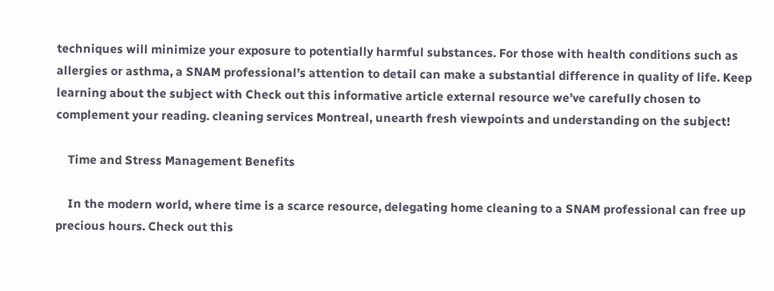techniques will minimize your exposure to potentially harmful substances. For those with health conditions such as allergies or asthma, a SNAM professional’s attention to detail can make a substantial difference in quality of life. Keep learning about the subject with Check out this informative article external resource we’ve carefully chosen to complement your reading. cleaning services Montreal, unearth fresh viewpoints and understanding on the subject!

    Time and Stress Management Benefits

    In the modern world, where time is a scarce resource, delegating home cleaning to a SNAM professional can free up precious hours. Check out this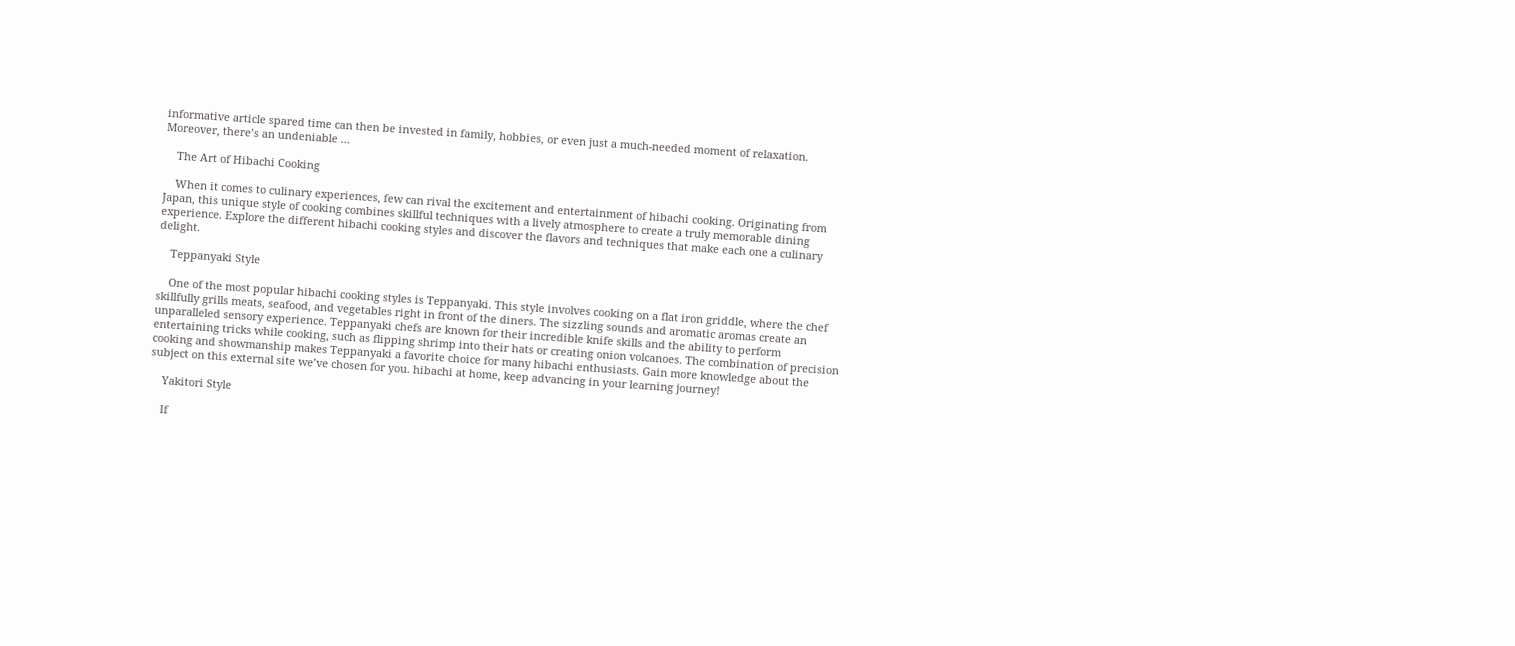informative article spared time can then be invested in family, hobbies, or even just a much-needed moment of relaxation. Moreover, there’s an undeniable …

    The Art of Hibachi Cooking

    When it comes to culinary experiences, few can rival the excitement and entertainment of hibachi cooking. Originating from Japan, this unique style of cooking combines skillful techniques with a lively atmosphere to create a truly memorable dining experience. Explore the different hibachi cooking styles and discover the flavors and techniques that make each one a culinary delight.

    Teppanyaki Style

    One of the most popular hibachi cooking styles is Teppanyaki. This style involves cooking on a flat iron griddle, where the chef skillfully grills meats, seafood, and vegetables right in front of the diners. The sizzling sounds and aromatic aromas create an unparalleled sensory experience. Teppanyaki chefs are known for their incredible knife skills and the ability to perform entertaining tricks while cooking, such as flipping shrimp into their hats or creating onion volcanoes. The combination of precision cooking and showmanship makes Teppanyaki a favorite choice for many hibachi enthusiasts. Gain more knowledge about the subject on this external site we’ve chosen for you. hibachi at home, keep advancing in your learning journey!

    Yakitori Style

    If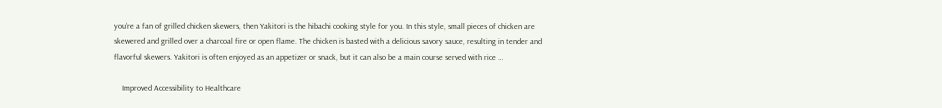you’re a fan of grilled chicken skewers, then Yakitori is the hibachi cooking style for you. In this style, small pieces of chicken are skewered and grilled over a charcoal fire or open flame. The chicken is basted with a delicious savory sauce, resulting in tender and flavorful skewers. Yakitori is often enjoyed as an appetizer or snack, but it can also be a main course served with rice …

    Improved Accessibility to Healthcare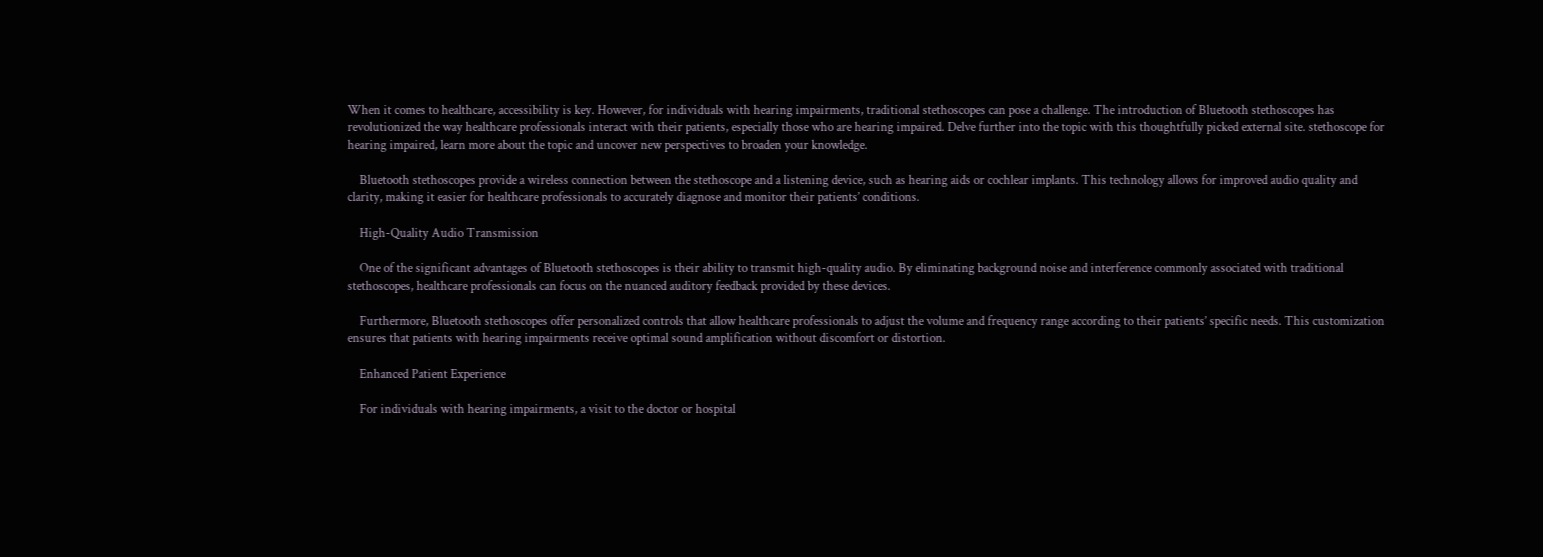When it comes to healthcare, accessibility is key. However, for individuals with hearing impairments, traditional stethoscopes can pose a challenge. The introduction of Bluetooth stethoscopes has revolutionized the way healthcare professionals interact with their patients, especially those who are hearing impaired. Delve further into the topic with this thoughtfully picked external site. stethoscope for hearing impaired, learn more about the topic and uncover new perspectives to broaden your knowledge.

    Bluetooth stethoscopes provide a wireless connection between the stethoscope and a listening device, such as hearing aids or cochlear implants. This technology allows for improved audio quality and clarity, making it easier for healthcare professionals to accurately diagnose and monitor their patients’ conditions.

    High-Quality Audio Transmission

    One of the significant advantages of Bluetooth stethoscopes is their ability to transmit high-quality audio. By eliminating background noise and interference commonly associated with traditional stethoscopes, healthcare professionals can focus on the nuanced auditory feedback provided by these devices.

    Furthermore, Bluetooth stethoscopes offer personalized controls that allow healthcare professionals to adjust the volume and frequency range according to their patients’ specific needs. This customization ensures that patients with hearing impairments receive optimal sound amplification without discomfort or distortion.

    Enhanced Patient Experience

    For individuals with hearing impairments, a visit to the doctor or hospital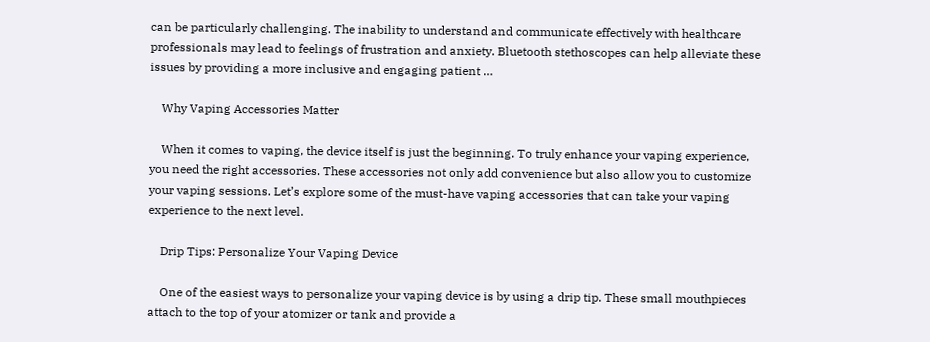can be particularly challenging. The inability to understand and communicate effectively with healthcare professionals may lead to feelings of frustration and anxiety. Bluetooth stethoscopes can help alleviate these issues by providing a more inclusive and engaging patient …

    Why Vaping Accessories Matter

    When it comes to vaping, the device itself is just the beginning. To truly enhance your vaping experience, you need the right accessories. These accessories not only add convenience but also allow you to customize your vaping sessions. Let’s explore some of the must-have vaping accessories that can take your vaping experience to the next level.

    Drip Tips: Personalize Your Vaping Device

    One of the easiest ways to personalize your vaping device is by using a drip tip. These small mouthpieces attach to the top of your atomizer or tank and provide a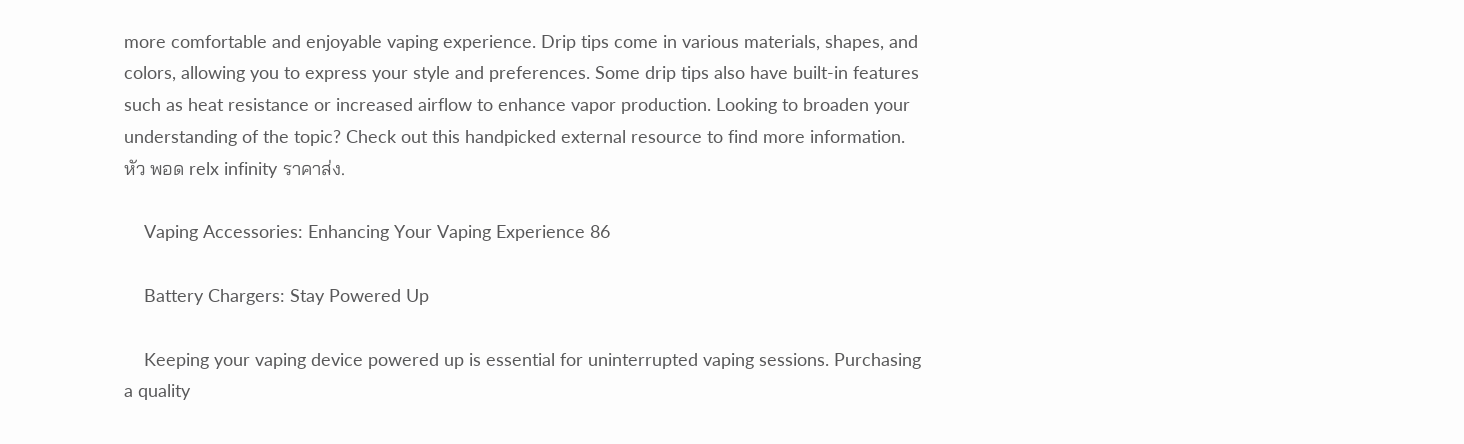more comfortable and enjoyable vaping experience. Drip tips come in various materials, shapes, and colors, allowing you to express your style and preferences. Some drip tips also have built-in features such as heat resistance or increased airflow to enhance vapor production. Looking to broaden your understanding of the topic? Check out this handpicked external resource to find more information. หัว พอด relx infinity ราคาส่ง.

    Vaping Accessories: Enhancing Your Vaping Experience 86

    Battery Chargers: Stay Powered Up

    Keeping your vaping device powered up is essential for uninterrupted vaping sessions. Purchasing a quality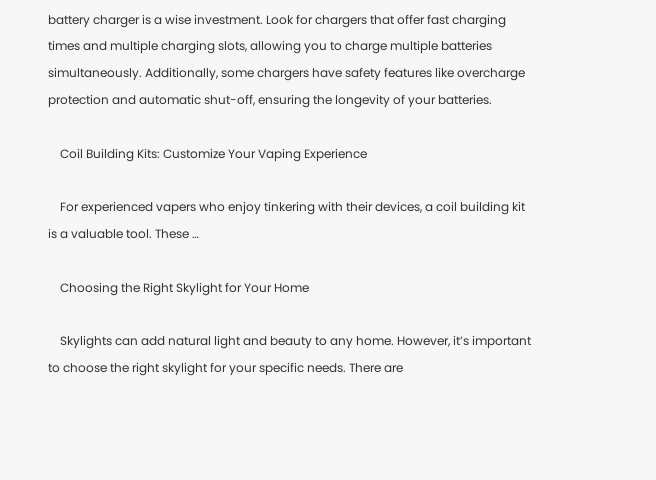battery charger is a wise investment. Look for chargers that offer fast charging times and multiple charging slots, allowing you to charge multiple batteries simultaneously. Additionally, some chargers have safety features like overcharge protection and automatic shut-off, ensuring the longevity of your batteries.

    Coil Building Kits: Customize Your Vaping Experience

    For experienced vapers who enjoy tinkering with their devices, a coil building kit is a valuable tool. These …

    Choosing the Right Skylight for Your Home

    Skylights can add natural light and beauty to any home. However, it’s important to choose the right skylight for your specific needs. There are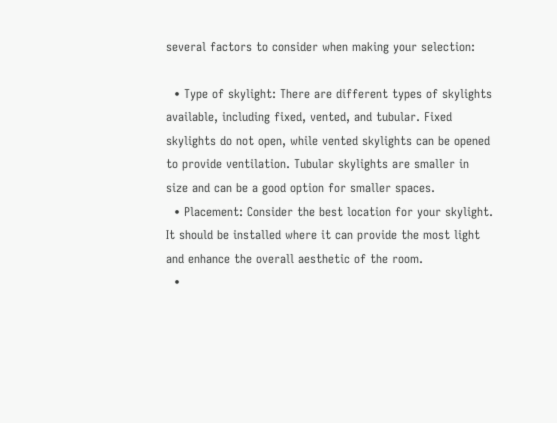several factors to consider when making your selection:

  • Type of skylight: There are different types of skylights available, including fixed, vented, and tubular. Fixed skylights do not open, while vented skylights can be opened to provide ventilation. Tubular skylights are smaller in size and can be a good option for smaller spaces.
  • Placement: Consider the best location for your skylight. It should be installed where it can provide the most light and enhance the overall aesthetic of the room.
  •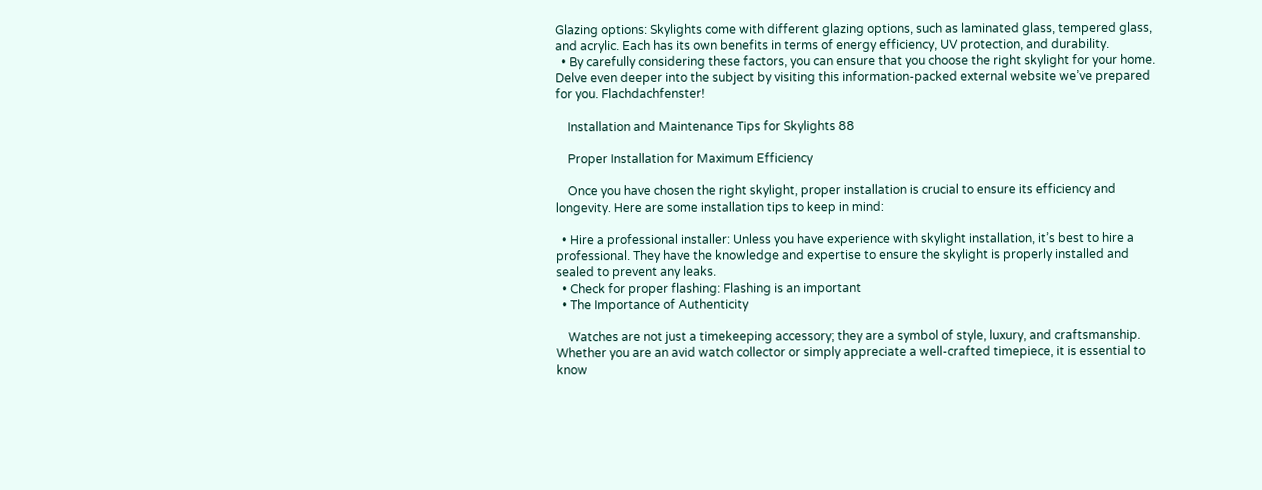Glazing options: Skylights come with different glazing options, such as laminated glass, tempered glass, and acrylic. Each has its own benefits in terms of energy efficiency, UV protection, and durability.
  • By carefully considering these factors, you can ensure that you choose the right skylight for your home. Delve even deeper into the subject by visiting this information-packed external website we’ve prepared for you. Flachdachfenster!

    Installation and Maintenance Tips for Skylights 88

    Proper Installation for Maximum Efficiency

    Once you have chosen the right skylight, proper installation is crucial to ensure its efficiency and longevity. Here are some installation tips to keep in mind:

  • Hire a professional installer: Unless you have experience with skylight installation, it’s best to hire a professional. They have the knowledge and expertise to ensure the skylight is properly installed and sealed to prevent any leaks.
  • Check for proper flashing: Flashing is an important
  • The Importance of Authenticity

    Watches are not just a timekeeping accessory; they are a symbol of style, luxury, and craftsmanship. Whether you are an avid watch collector or simply appreciate a well-crafted timepiece, it is essential to know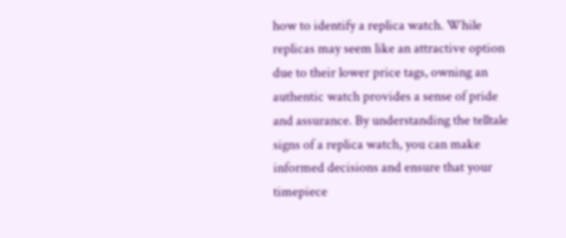how to identify a replica watch. While replicas may seem like an attractive option due to their lower price tags, owning an authentic watch provides a sense of pride and assurance. By understanding the telltale signs of a replica watch, you can make informed decisions and ensure that your timepiece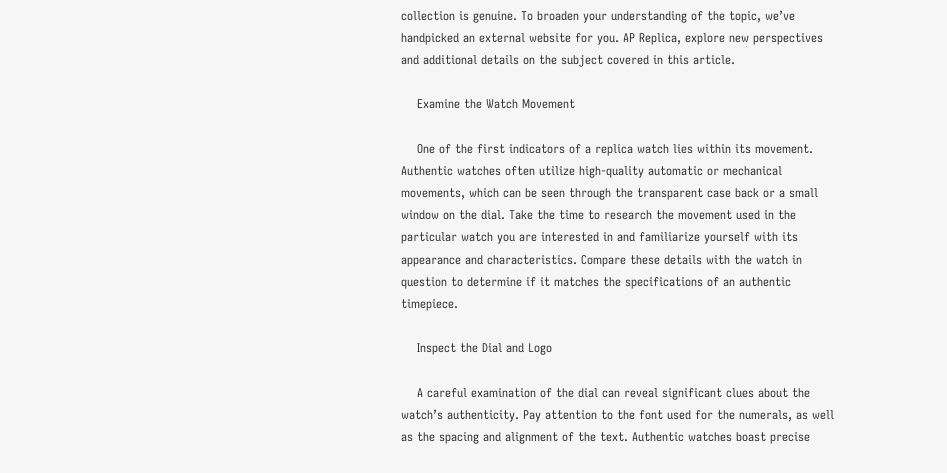collection is genuine. To broaden your understanding of the topic, we’ve handpicked an external website for you. AP Replica, explore new perspectives and additional details on the subject covered in this article.

    Examine the Watch Movement

    One of the first indicators of a replica watch lies within its movement. Authentic watches often utilize high-quality automatic or mechanical movements, which can be seen through the transparent case back or a small window on the dial. Take the time to research the movement used in the particular watch you are interested in and familiarize yourself with its appearance and characteristics. Compare these details with the watch in question to determine if it matches the specifications of an authentic timepiece.

    Inspect the Dial and Logo

    A careful examination of the dial can reveal significant clues about the watch’s authenticity. Pay attention to the font used for the numerals, as well as the spacing and alignment of the text. Authentic watches boast precise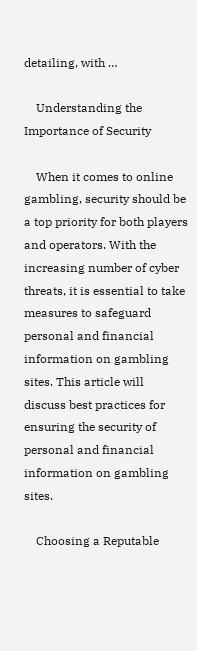detailing, with …

    Understanding the Importance of Security

    When it comes to online gambling, security should be a top priority for both players and operators. With the increasing number of cyber threats, it is essential to take measures to safeguard personal and financial information on gambling sites. This article will discuss best practices for ensuring the security of personal and financial information on gambling sites.

    Choosing a Reputable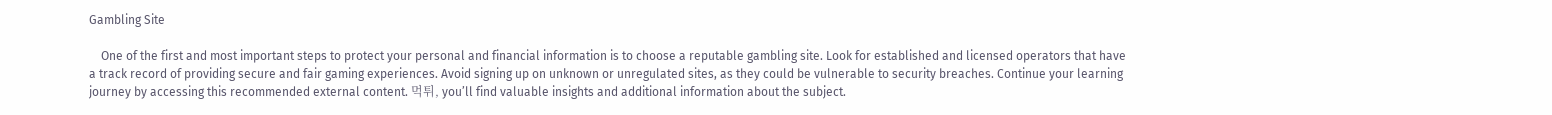Gambling Site

    One of the first and most important steps to protect your personal and financial information is to choose a reputable gambling site. Look for established and licensed operators that have a track record of providing secure and fair gaming experiences. Avoid signing up on unknown or unregulated sites, as they could be vulnerable to security breaches. Continue your learning journey by accessing this recommended external content. 먹튀, you’ll find valuable insights and additional information about the subject.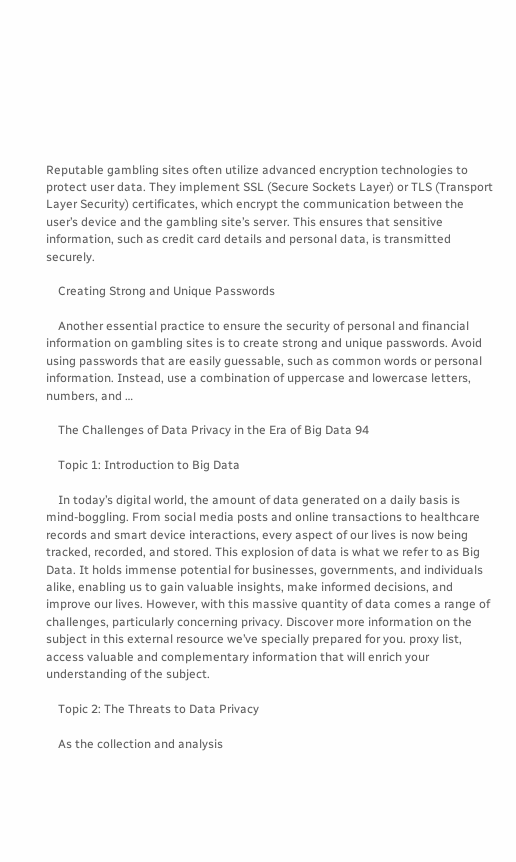Reputable gambling sites often utilize advanced encryption technologies to protect user data. They implement SSL (Secure Sockets Layer) or TLS (Transport Layer Security) certificates, which encrypt the communication between the user’s device and the gambling site’s server. This ensures that sensitive information, such as credit card details and personal data, is transmitted securely.

    Creating Strong and Unique Passwords

    Another essential practice to ensure the security of personal and financial information on gambling sites is to create strong and unique passwords. Avoid using passwords that are easily guessable, such as common words or personal information. Instead, use a combination of uppercase and lowercase letters, numbers, and …

    The Challenges of Data Privacy in the Era of Big Data 94

    Topic 1: Introduction to Big Data

    In today’s digital world, the amount of data generated on a daily basis is mind-boggling. From social media posts and online transactions to healthcare records and smart device interactions, every aspect of our lives is now being tracked, recorded, and stored. This explosion of data is what we refer to as Big Data. It holds immense potential for businesses, governments, and individuals alike, enabling us to gain valuable insights, make informed decisions, and improve our lives. However, with this massive quantity of data comes a range of challenges, particularly concerning privacy. Discover more information on the subject in this external resource we’ve specially prepared for you. proxy list, access valuable and complementary information that will enrich your understanding of the subject.

    Topic 2: The Threats to Data Privacy

    As the collection and analysis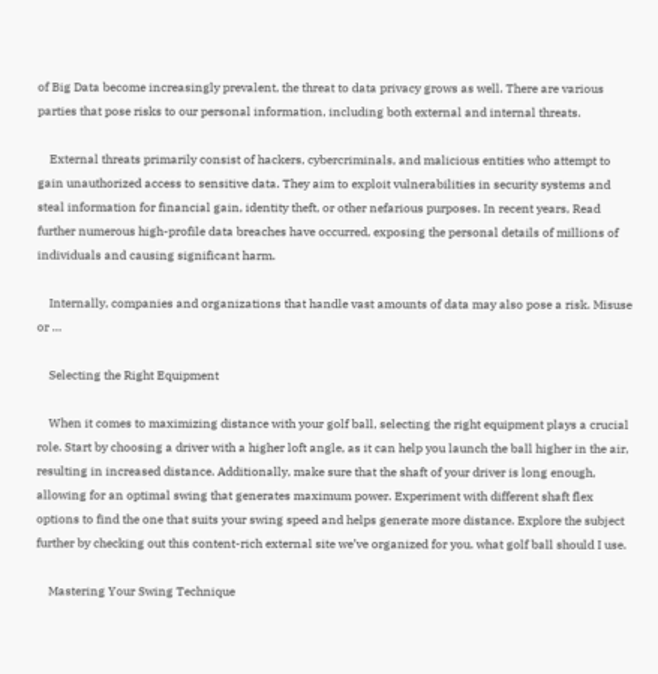of Big Data become increasingly prevalent, the threat to data privacy grows as well. There are various parties that pose risks to our personal information, including both external and internal threats.

    External threats primarily consist of hackers, cybercriminals, and malicious entities who attempt to gain unauthorized access to sensitive data. They aim to exploit vulnerabilities in security systems and steal information for financial gain, identity theft, or other nefarious purposes. In recent years, Read further numerous high-profile data breaches have occurred, exposing the personal details of millions of individuals and causing significant harm.

    Internally, companies and organizations that handle vast amounts of data may also pose a risk. Misuse or …

    Selecting the Right Equipment

    When it comes to maximizing distance with your golf ball, selecting the right equipment plays a crucial role. Start by choosing a driver with a higher loft angle, as it can help you launch the ball higher in the air, resulting in increased distance. Additionally, make sure that the shaft of your driver is long enough, allowing for an optimal swing that generates maximum power. Experiment with different shaft flex options to find the one that suits your swing speed and helps generate more distance. Explore the subject further by checking out this content-rich external site we’ve organized for you. what golf ball should I use.

    Mastering Your Swing Technique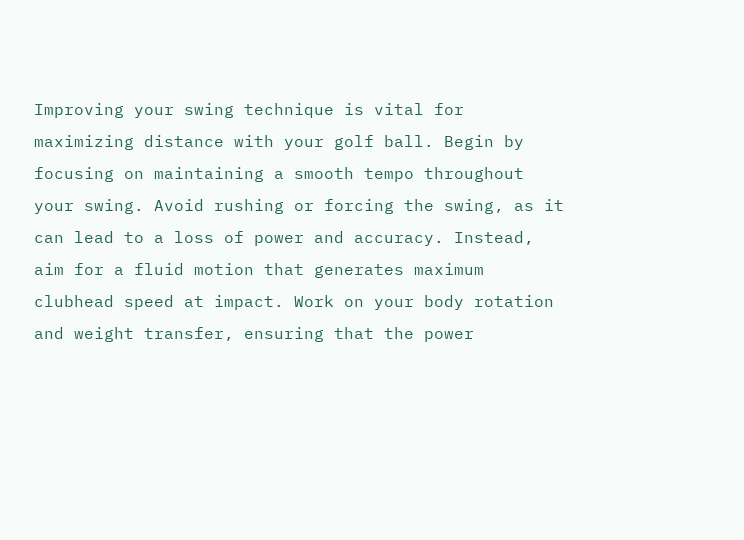Improving your swing technique is vital for maximizing distance with your golf ball. Begin by focusing on maintaining a smooth tempo throughout your swing. Avoid rushing or forcing the swing, as it can lead to a loss of power and accuracy. Instead, aim for a fluid motion that generates maximum clubhead speed at impact. Work on your body rotation and weight transfer, ensuring that the power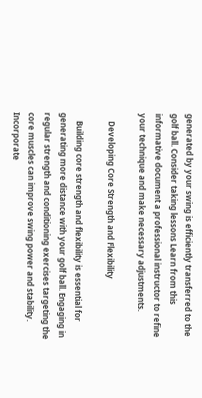generated by your swing is efficiently transferred to the golf ball. Consider taking lessons Learn from this informative document a professional instructor to refine your technique and make necessary adjustments.

    Developing Core Strength and Flexibility

    Building core strength and flexibility is essential for generating more distance with your golf ball. Engaging in regular strength and conditioning exercises targeting the core muscles can improve swing power and stability. Incorporate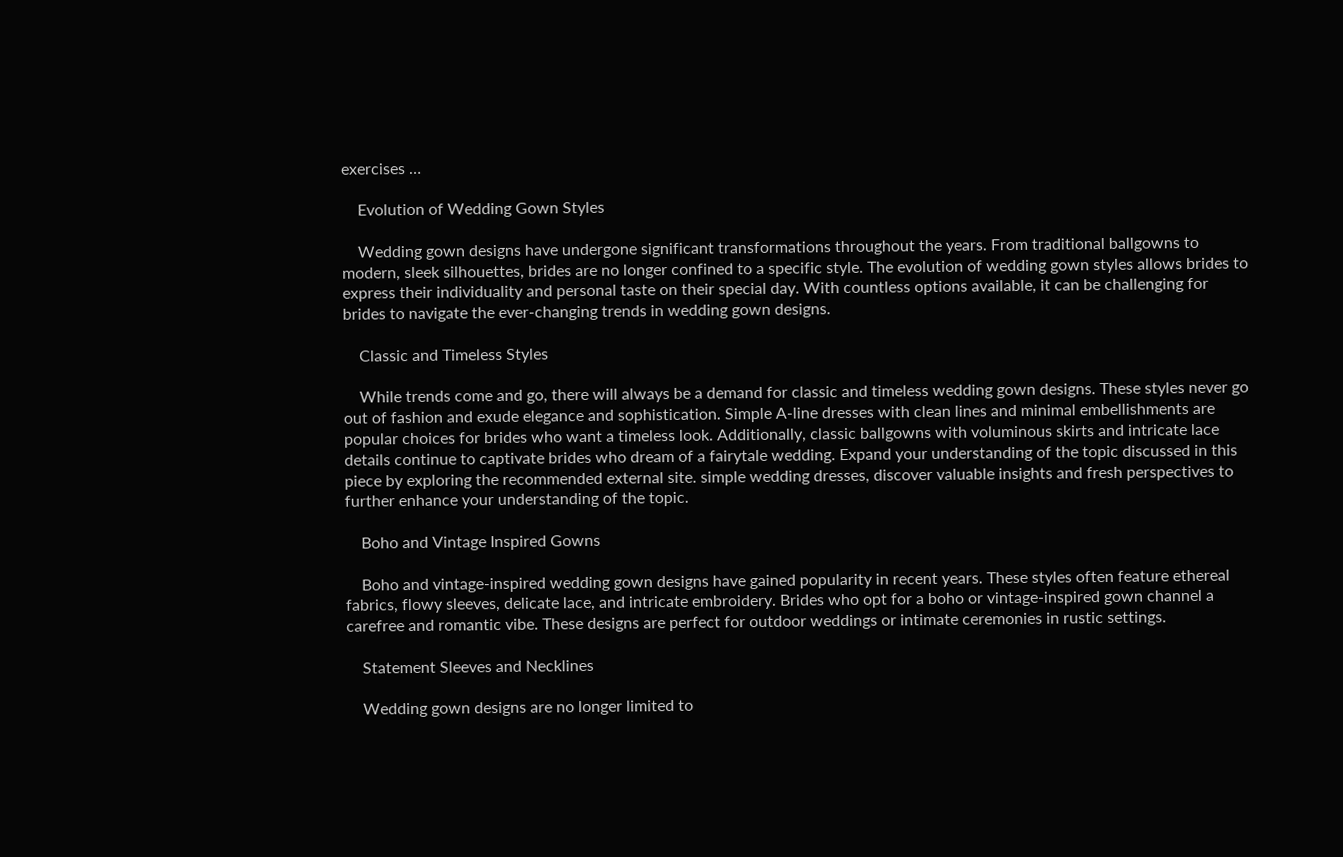exercises …

    Evolution of Wedding Gown Styles

    Wedding gown designs have undergone significant transformations throughout the years. From traditional ballgowns to modern, sleek silhouettes, brides are no longer confined to a specific style. The evolution of wedding gown styles allows brides to express their individuality and personal taste on their special day. With countless options available, it can be challenging for brides to navigate the ever-changing trends in wedding gown designs.

    Classic and Timeless Styles

    While trends come and go, there will always be a demand for classic and timeless wedding gown designs. These styles never go out of fashion and exude elegance and sophistication. Simple A-line dresses with clean lines and minimal embellishments are popular choices for brides who want a timeless look. Additionally, classic ballgowns with voluminous skirts and intricate lace details continue to captivate brides who dream of a fairytale wedding. Expand your understanding of the topic discussed in this piece by exploring the recommended external site. simple wedding dresses, discover valuable insights and fresh perspectives to further enhance your understanding of the topic.

    Boho and Vintage Inspired Gowns

    Boho and vintage-inspired wedding gown designs have gained popularity in recent years. These styles often feature ethereal fabrics, flowy sleeves, delicate lace, and intricate embroidery. Brides who opt for a boho or vintage-inspired gown channel a carefree and romantic vibe. These designs are perfect for outdoor weddings or intimate ceremonies in rustic settings.

    Statement Sleeves and Necklines

    Wedding gown designs are no longer limited to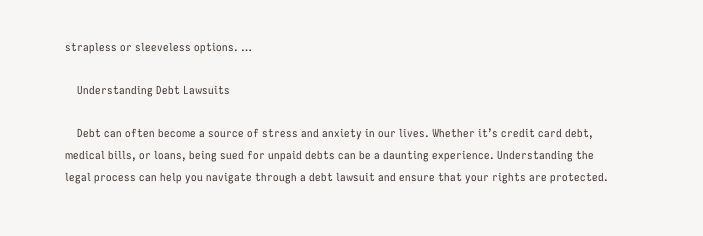strapless or sleeveless options. …

    Understanding Debt Lawsuits

    Debt can often become a source of stress and anxiety in our lives. Whether it’s credit card debt, medical bills, or loans, being sued for unpaid debts can be a daunting experience. Understanding the legal process can help you navigate through a debt lawsuit and ensure that your rights are protected.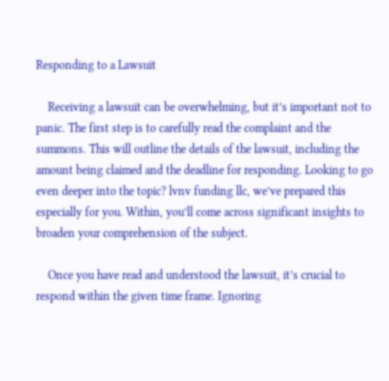Responding to a Lawsuit

    Receiving a lawsuit can be overwhelming, but it’s important not to panic. The first step is to carefully read the complaint and the summons. This will outline the details of the lawsuit, including the amount being claimed and the deadline for responding. Looking to go even deeper into the topic? lvnv funding llc, we’ve prepared this especially for you. Within, you’ll come across significant insights to broaden your comprehension of the subject.

    Once you have read and understood the lawsuit, it’s crucial to respond within the given time frame. Ignoring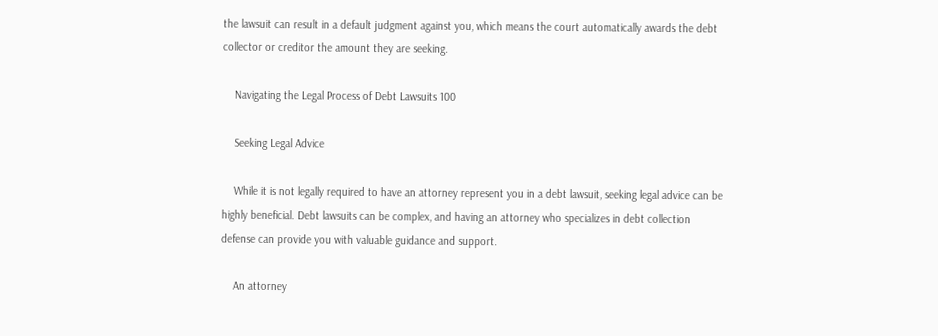the lawsuit can result in a default judgment against you, which means the court automatically awards the debt collector or creditor the amount they are seeking.

    Navigating the Legal Process of Debt Lawsuits 100

    Seeking Legal Advice

    While it is not legally required to have an attorney represent you in a debt lawsuit, seeking legal advice can be highly beneficial. Debt lawsuits can be complex, and having an attorney who specializes in debt collection defense can provide you with valuable guidance and support.

    An attorney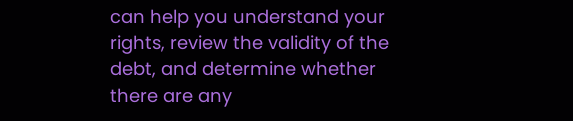can help you understand your rights, review the validity of the debt, and determine whether there are any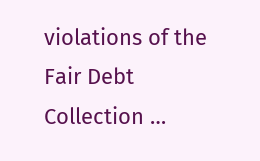violations of the Fair Debt Collection …